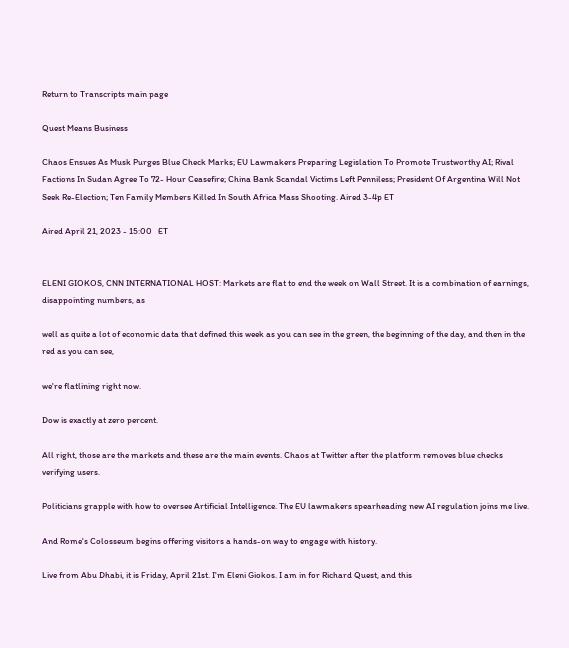Return to Transcripts main page

Quest Means Business

Chaos Ensues As Musk Purges Blue Check Marks; EU Lawmakers Preparing Legislation To Promote Trustworthy AI; Rival Factions In Sudan Agree To 72- Hour Ceasefire; China Bank Scandal Victims Left Penniless; President Of Argentina Will Not Seek Re-Election; Ten Family Members Killed In South Africa Mass Shooting. Aired 3-4p ET

Aired April 21, 2023 - 15:00   ET


ELENI GIOKOS, CNN INTERNATIONAL HOST: Markets are flat to end the week on Wall Street. It is a combination of earnings, disappointing numbers, as

well as quite a lot of economic data that defined this week as you can see in the green, the beginning of the day, and then in the red as you can see,

we're flatlining right now.

Dow is exactly at zero percent.

All right, those are the markets and these are the main events. Chaos at Twitter after the platform removes blue checks verifying users.

Politicians grapple with how to oversee Artificial Intelligence. The EU lawmakers spearheading new AI regulation joins me live.

And Rome's Colosseum begins offering visitors a hands-on way to engage with history.

Live from Abu Dhabi, it is Friday, April 21st. I'm Eleni Giokos. I am in for Richard Quest, and this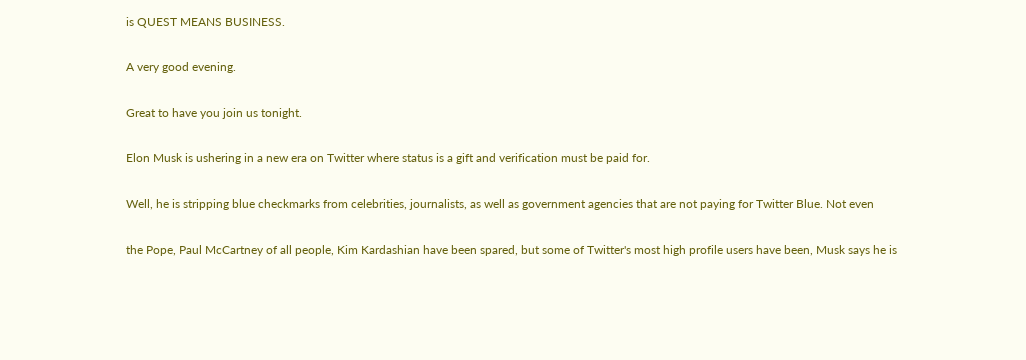is QUEST MEANS BUSINESS.

A very good evening.

Great to have you join us tonight.

Elon Musk is ushering in a new era on Twitter where status is a gift and verification must be paid for.

Well, he is stripping blue checkmarks from celebrities, journalists, as well as government agencies that are not paying for Twitter Blue. Not even

the Pope, Paul McCartney of all people, Kim Kardashian have been spared, but some of Twitter's most high profile users have been, Musk says he is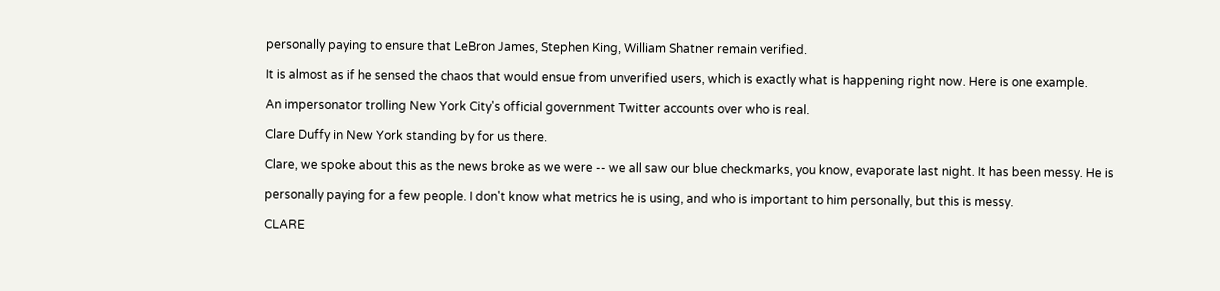personally paying to ensure that LeBron James, Stephen King, William Shatner remain verified.

It is almost as if he sensed the chaos that would ensue from unverified users, which is exactly what is happening right now. Here is one example.

An impersonator trolling New York City's official government Twitter accounts over who is real.

Clare Duffy in New York standing by for us there.

Clare, we spoke about this as the news broke as we were -- we all saw our blue checkmarks, you know, evaporate last night. It has been messy. He is

personally paying for a few people. I don't know what metrics he is using, and who is important to him personally, but this is messy.

CLARE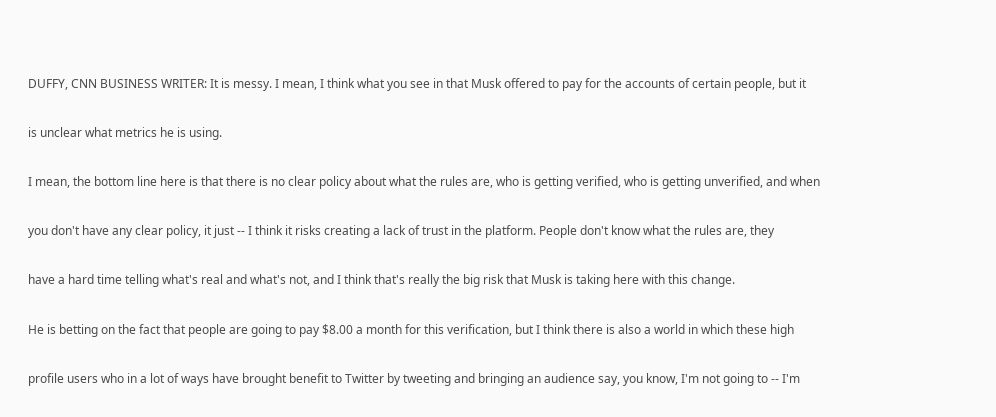DUFFY, CNN BUSINESS WRITER: It is messy. I mean, I think what you see in that Musk offered to pay for the accounts of certain people, but it

is unclear what metrics he is using.

I mean, the bottom line here is that there is no clear policy about what the rules are, who is getting verified, who is getting unverified, and when

you don't have any clear policy, it just -- I think it risks creating a lack of trust in the platform. People don't know what the rules are, they

have a hard time telling what's real and what's not, and I think that's really the big risk that Musk is taking here with this change.

He is betting on the fact that people are going to pay $8.00 a month for this verification, but I think there is also a world in which these high

profile users who in a lot of ways have brought benefit to Twitter by tweeting and bringing an audience say, you know, I'm not going to -- I'm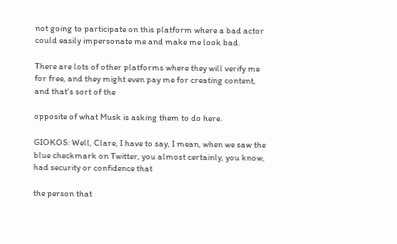not going to participate on this platform where a bad actor could easily impersonate me and make me look bad.

There are lots of other platforms where they will verify me for free, and they might even pay me for creating content, and that's sort of the

opposite of what Musk is asking them to do here.

GIOKOS: Well, Clare, I have to say, I mean, when we saw the blue checkmark on Twitter, you almost certainly, you know, had security or confidence that

the person that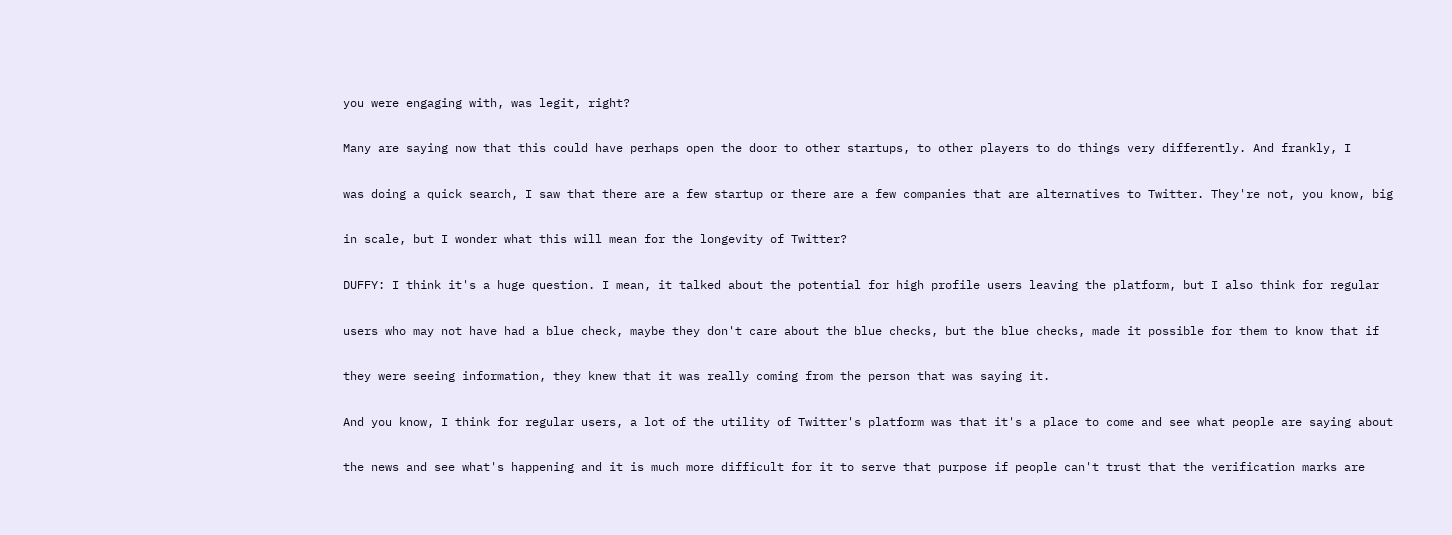you were engaging with, was legit, right?

Many are saying now that this could have perhaps open the door to other startups, to other players to do things very differently. And frankly, I

was doing a quick search, I saw that there are a few startup or there are a few companies that are alternatives to Twitter. They're not, you know, big

in scale, but I wonder what this will mean for the longevity of Twitter?

DUFFY: I think it's a huge question. I mean, it talked about the potential for high profile users leaving the platform, but I also think for regular

users who may not have had a blue check, maybe they don't care about the blue checks, but the blue checks, made it possible for them to know that if

they were seeing information, they knew that it was really coming from the person that was saying it.

And you know, I think for regular users, a lot of the utility of Twitter's platform was that it's a place to come and see what people are saying about

the news and see what's happening and it is much more difficult for it to serve that purpose if people can't trust that the verification marks are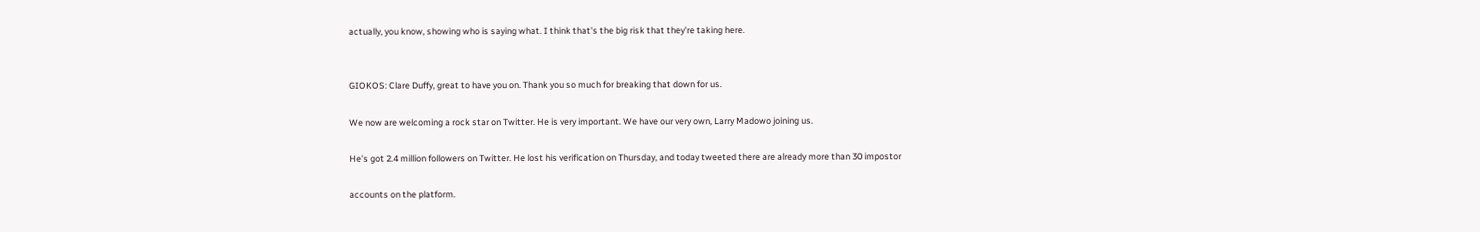actually, you know, showing who is saying what. I think that's the big risk that they're taking here.


GIOKOS: Clare Duffy, great to have you on. Thank you so much for breaking that down for us.

We now are welcoming a rock star on Twitter. He is very important. We have our very own, Larry Madowo joining us.

He's got 2.4 million followers on Twitter. He lost his verification on Thursday, and today tweeted there are already more than 30 impostor

accounts on the platform.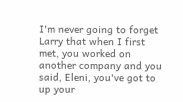I'm never going to forget Larry that when I first met, you worked on another company and you said, Eleni, you've got to up your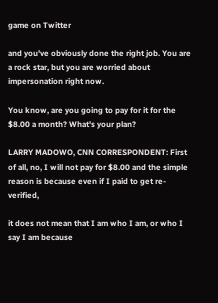game on Twitter

and you've obviously done the right job. You are a rock star, but you are worried about impersonation right now.

You know, are you going to pay for it for the $8.00 a month? What's your plan?

LARRY MADOWO, CNN CORRESPONDENT: First of all, no, I will not pay for $8.00 and the simple reason is because even if I paid to get re-verified,

it does not mean that I am who I am, or who I say I am because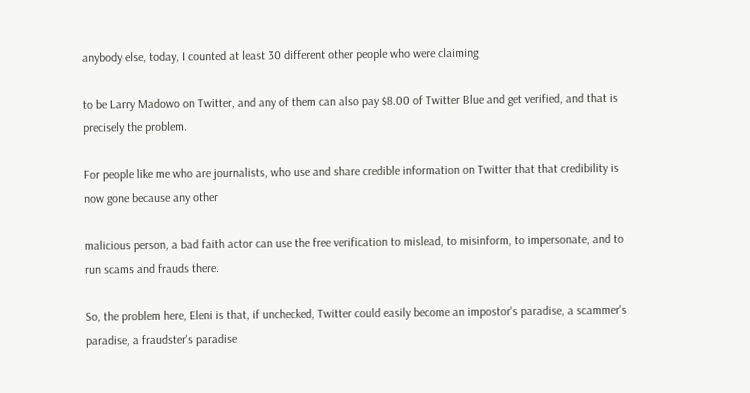anybody else, today, I counted at least 30 different other people who were claiming

to be Larry Madowo on Twitter, and any of them can also pay $8.00 of Twitter Blue and get verified, and that is precisely the problem.

For people like me who are journalists, who use and share credible information on Twitter that that credibility is now gone because any other

malicious person, a bad faith actor can use the free verification to mislead, to misinform, to impersonate, and to run scams and frauds there.

So, the problem here, Eleni is that, if unchecked, Twitter could easily become an impostor's paradise, a scammer's paradise, a fraudster's paradise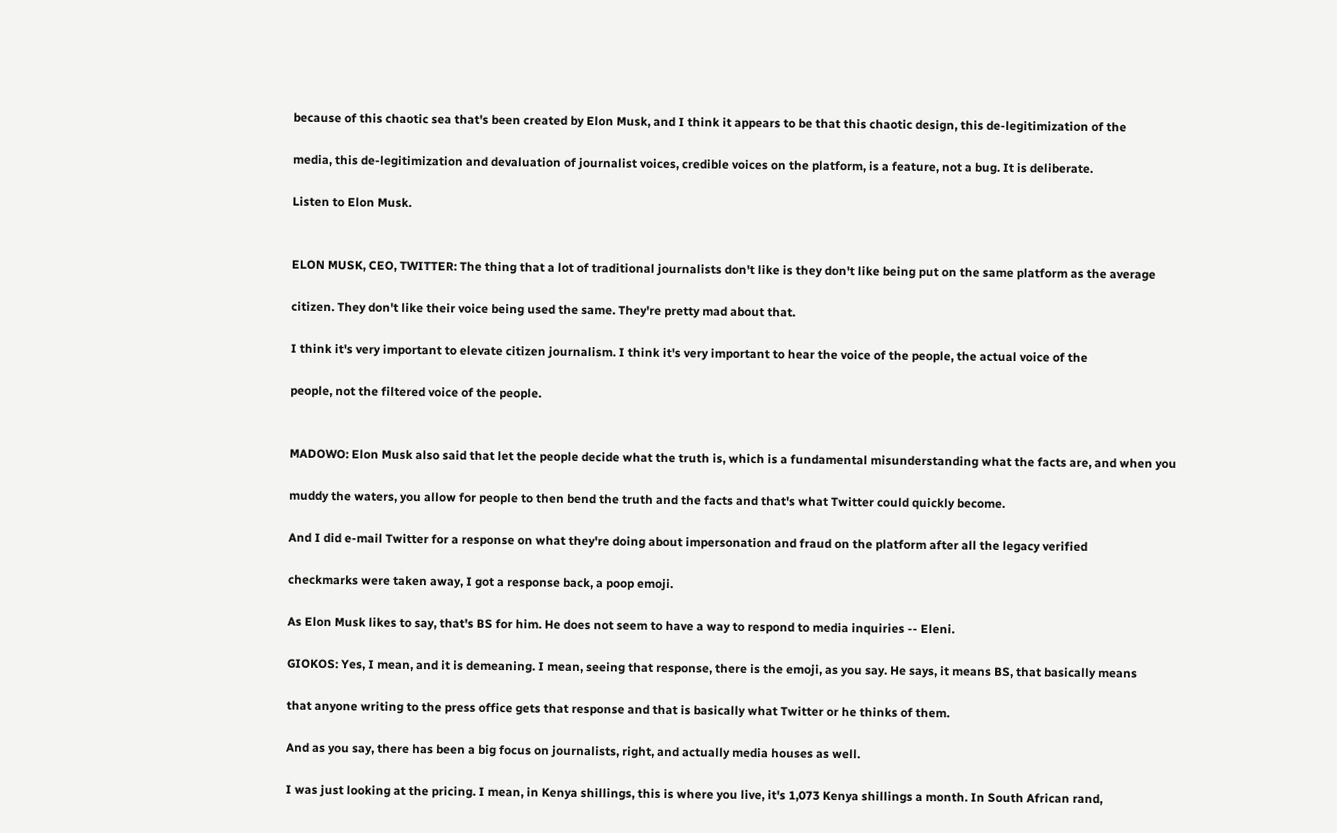because of this chaotic sea that's been created by Elon Musk, and I think it appears to be that this chaotic design, this de-legitimization of the

media, this de-legitimization and devaluation of journalist voices, credible voices on the platform, is a feature, not a bug. It is deliberate.

Listen to Elon Musk.


ELON MUSK, CEO, TWITTER: The thing that a lot of traditional journalists don't like is they don't like being put on the same platform as the average

citizen. They don't like their voice being used the same. They're pretty mad about that.

I think it's very important to elevate citizen journalism. I think it's very important to hear the voice of the people, the actual voice of the

people, not the filtered voice of the people.


MADOWO: Elon Musk also said that let the people decide what the truth is, which is a fundamental misunderstanding what the facts are, and when you

muddy the waters, you allow for people to then bend the truth and the facts and that's what Twitter could quickly become.

And I did e-mail Twitter for a response on what they're doing about impersonation and fraud on the platform after all the legacy verified

checkmarks were taken away, I got a response back, a poop emoji.

As Elon Musk likes to say, that's BS for him. He does not seem to have a way to respond to media inquiries -- Eleni.

GIOKOS: Yes, I mean, and it is demeaning. I mean, seeing that response, there is the emoji, as you say. He says, it means BS, that basically means

that anyone writing to the press office gets that response and that is basically what Twitter or he thinks of them.

And as you say, there has been a big focus on journalists, right, and actually media houses as well.

I was just looking at the pricing. I mean, in Kenya shillings, this is where you live, it's 1,073 Kenya shillings a month. In South African rand,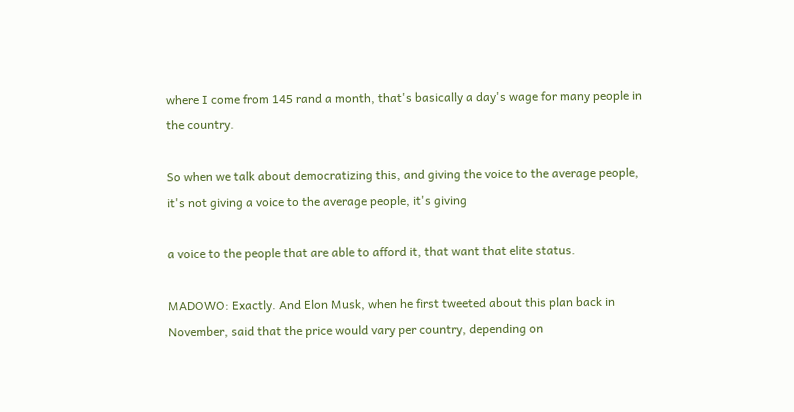where I come from 145 rand a month, that's basically a day's wage for many people in the country.

So when we talk about democratizing this, and giving the voice to the average people, it's not giving a voice to the average people, it's giving

a voice to the people that are able to afford it, that want that elite status.

MADOWO: Exactly. And Elon Musk, when he first tweeted about this plan back in November, said that the price would vary per country, depending on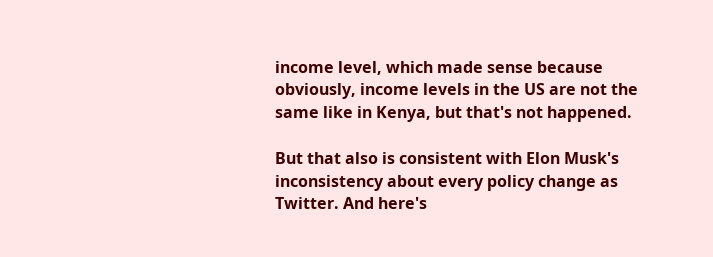income level, which made sense because obviously, income levels in the US are not the same like in Kenya, but that's not happened.

But that also is consistent with Elon Musk's inconsistency about every policy change as Twitter. And here's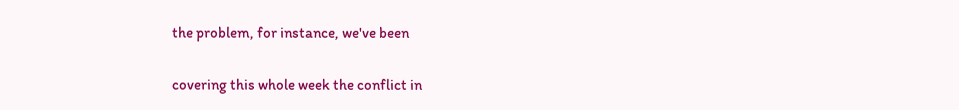the problem, for instance, we've been

covering this whole week the conflict in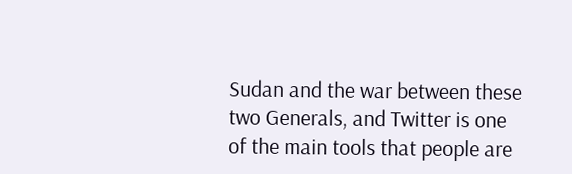Sudan and the war between these two Generals, and Twitter is one of the main tools that people are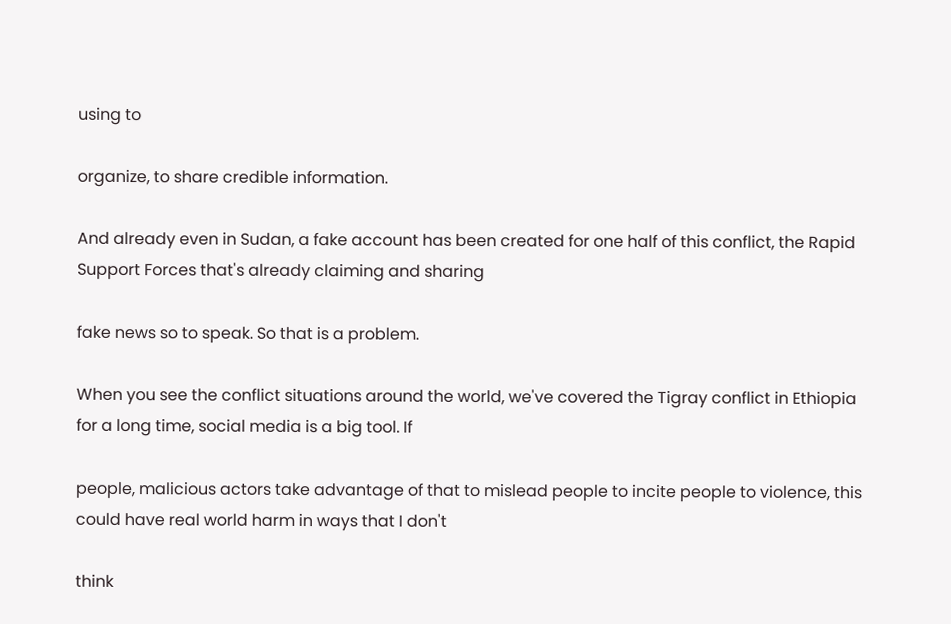using to

organize, to share credible information.

And already even in Sudan, a fake account has been created for one half of this conflict, the Rapid Support Forces that's already claiming and sharing

fake news so to speak. So that is a problem.

When you see the conflict situations around the world, we've covered the Tigray conflict in Ethiopia for a long time, social media is a big tool. If

people, malicious actors take advantage of that to mislead people to incite people to violence, this could have real world harm in ways that I don't

think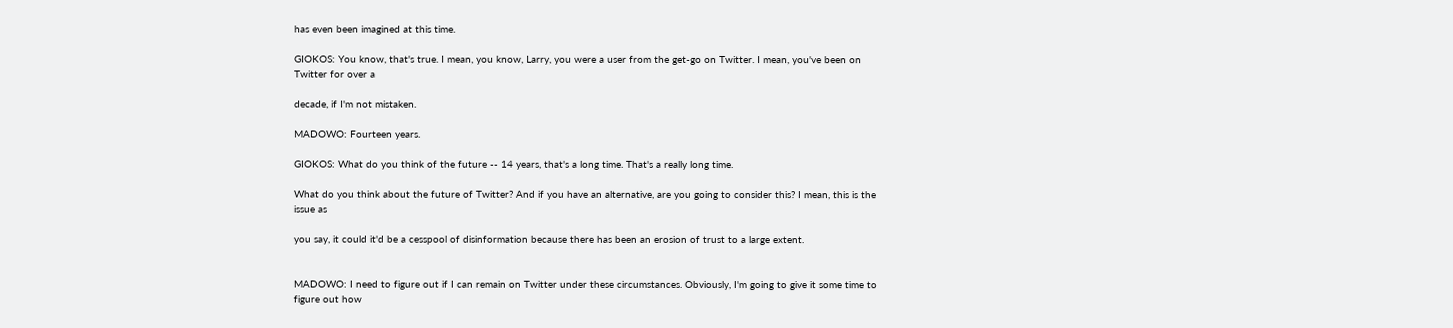has even been imagined at this time.

GIOKOS: You know, that's true. I mean, you know, Larry, you were a user from the get-go on Twitter. I mean, you've been on Twitter for over a

decade, if I'm not mistaken.

MADOWO: Fourteen years.

GIOKOS: What do you think of the future -- 14 years, that's a long time. That's a really long time.

What do you think about the future of Twitter? And if you have an alternative, are you going to consider this? I mean, this is the issue as

you say, it could it'd be a cesspool of disinformation because there has been an erosion of trust to a large extent.


MADOWO: I need to figure out if I can remain on Twitter under these circumstances. Obviously, I'm going to give it some time to figure out how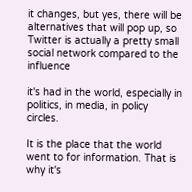it changes, but yes, there will be alternatives that will pop up, so Twitter is actually a pretty small social network compared to the influence

it's had in the world, especially in politics, in media, in policy circles.

It is the place that the world went to for information. That is why it's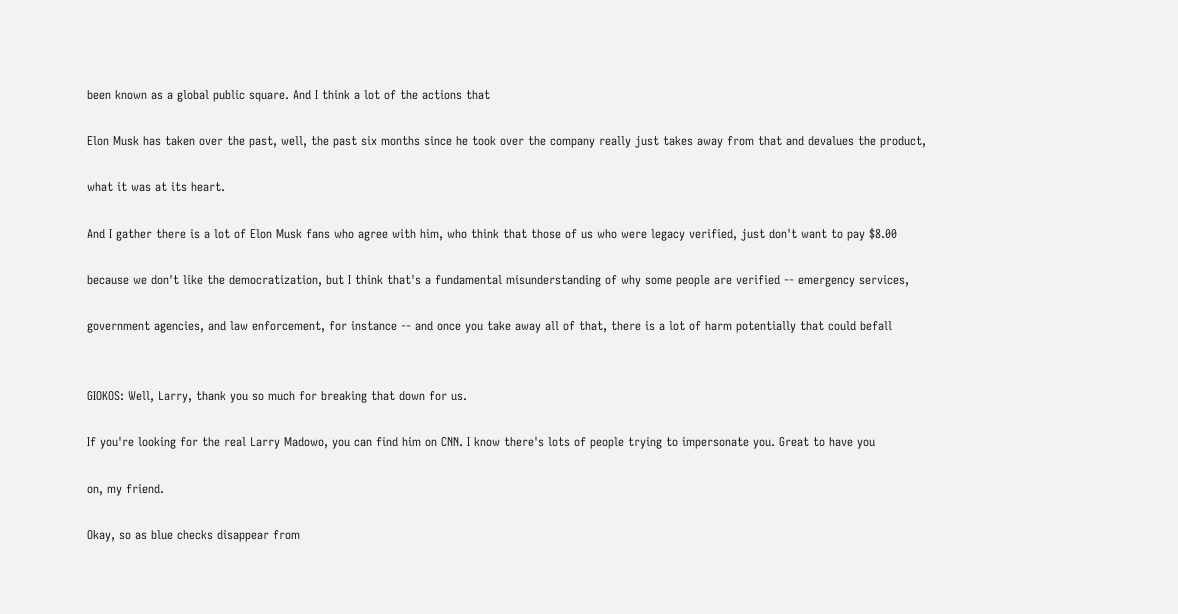been known as a global public square. And I think a lot of the actions that

Elon Musk has taken over the past, well, the past six months since he took over the company really just takes away from that and devalues the product,

what it was at its heart.

And I gather there is a lot of Elon Musk fans who agree with him, who think that those of us who were legacy verified, just don't want to pay $8.00

because we don't like the democratization, but I think that's a fundamental misunderstanding of why some people are verified -- emergency services,

government agencies, and law enforcement, for instance -- and once you take away all of that, there is a lot of harm potentially that could befall


GIOKOS: Well, Larry, thank you so much for breaking that down for us.

If you're looking for the real Larry Madowo, you can find him on CNN. I know there's lots of people trying to impersonate you. Great to have you

on, my friend.

Okay, so as blue checks disappear from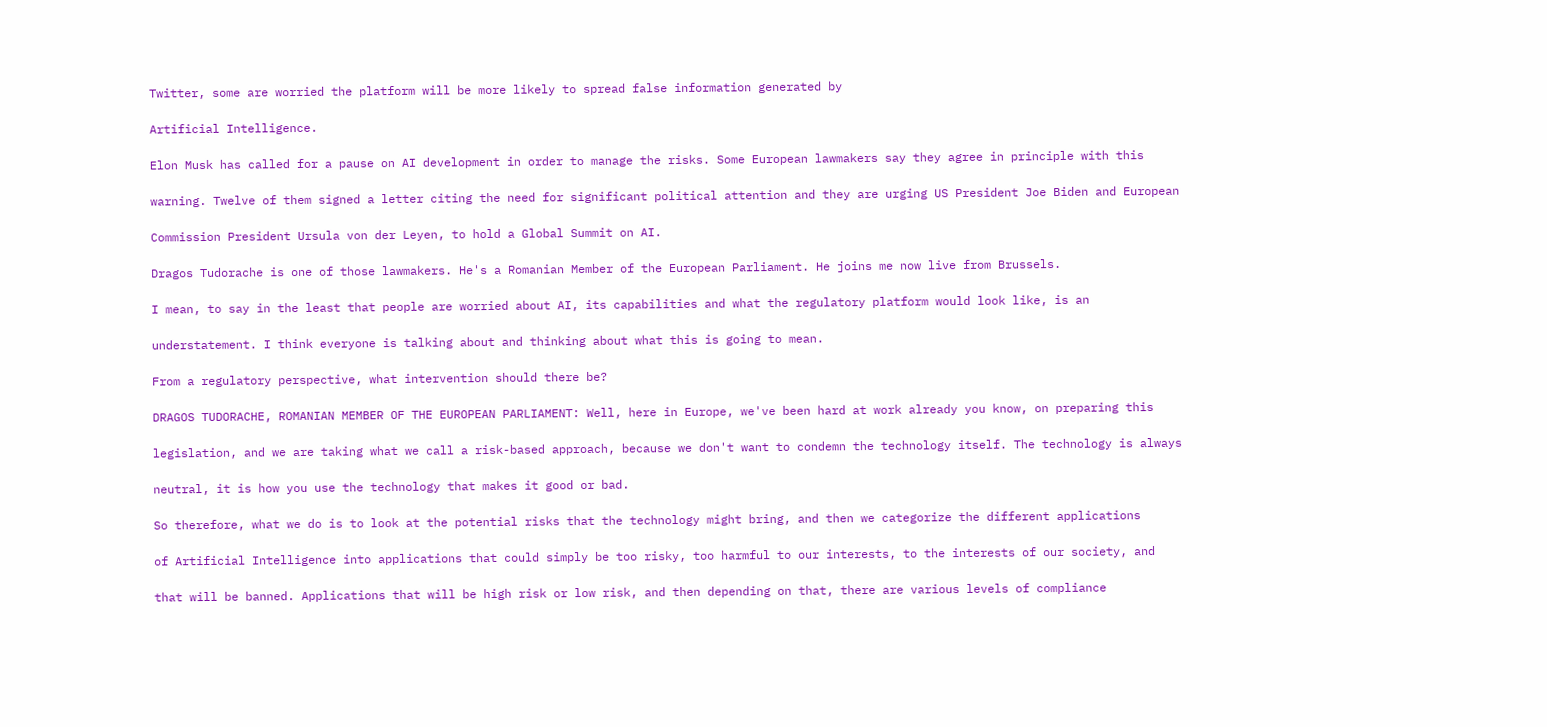Twitter, some are worried the platform will be more likely to spread false information generated by

Artificial Intelligence.

Elon Musk has called for a pause on AI development in order to manage the risks. Some European lawmakers say they agree in principle with this

warning. Twelve of them signed a letter citing the need for significant political attention and they are urging US President Joe Biden and European

Commission President Ursula von der Leyen, to hold a Global Summit on AI.

Dragos Tudorache is one of those lawmakers. He's a Romanian Member of the European Parliament. He joins me now live from Brussels.

I mean, to say in the least that people are worried about AI, its capabilities and what the regulatory platform would look like, is an

understatement. I think everyone is talking about and thinking about what this is going to mean.

From a regulatory perspective, what intervention should there be?

DRAGOS TUDORACHE, ROMANIAN MEMBER OF THE EUROPEAN PARLIAMENT: Well, here in Europe, we've been hard at work already you know, on preparing this

legislation, and we are taking what we call a risk-based approach, because we don't want to condemn the technology itself. The technology is always

neutral, it is how you use the technology that makes it good or bad.

So therefore, what we do is to look at the potential risks that the technology might bring, and then we categorize the different applications

of Artificial Intelligence into applications that could simply be too risky, too harmful to our interests, to the interests of our society, and

that will be banned. Applications that will be high risk or low risk, and then depending on that, there are various levels of compliance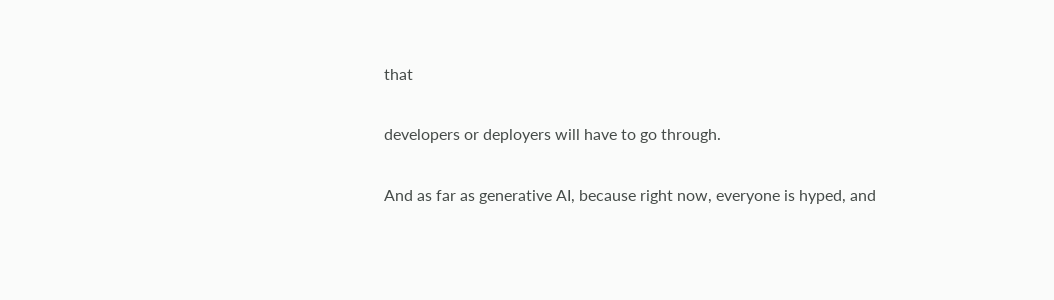that

developers or deployers will have to go through.

And as far as generative AI, because right now, everyone is hyped, and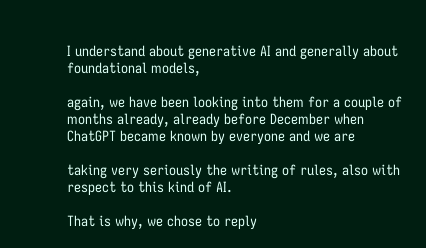I understand about generative AI and generally about foundational models,

again, we have been looking into them for a couple of months already, already before December when ChatGPT became known by everyone and we are

taking very seriously the writing of rules, also with respect to this kind of AI.

That is why, we chose to reply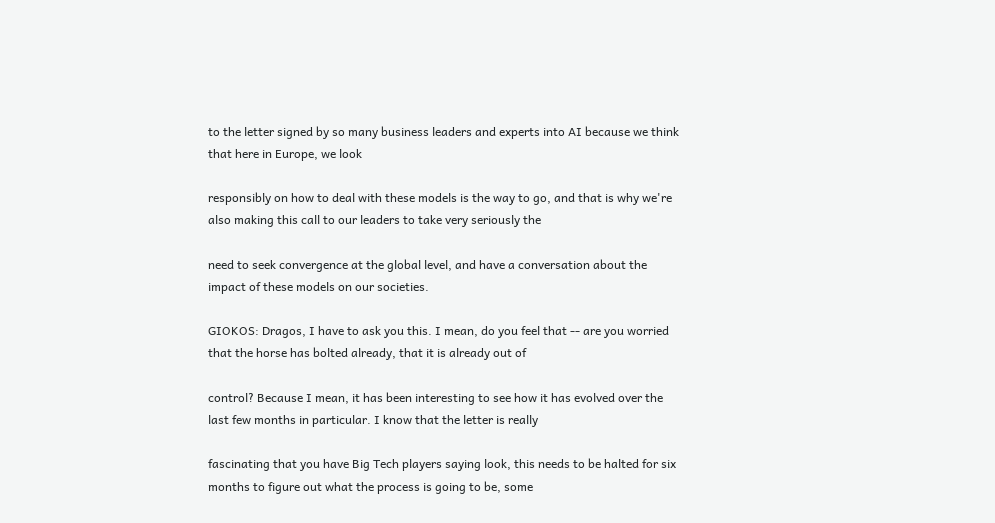to the letter signed by so many business leaders and experts into AI because we think that here in Europe, we look

responsibly on how to deal with these models is the way to go, and that is why we're also making this call to our leaders to take very seriously the

need to seek convergence at the global level, and have a conversation about the impact of these models on our societies.

GIOKOS: Dragos, I have to ask you this. I mean, do you feel that -- are you worried that the horse has bolted already, that it is already out of

control? Because I mean, it has been interesting to see how it has evolved over the last few months in particular. I know that the letter is really

fascinating that you have Big Tech players saying look, this needs to be halted for six months to figure out what the process is going to be, some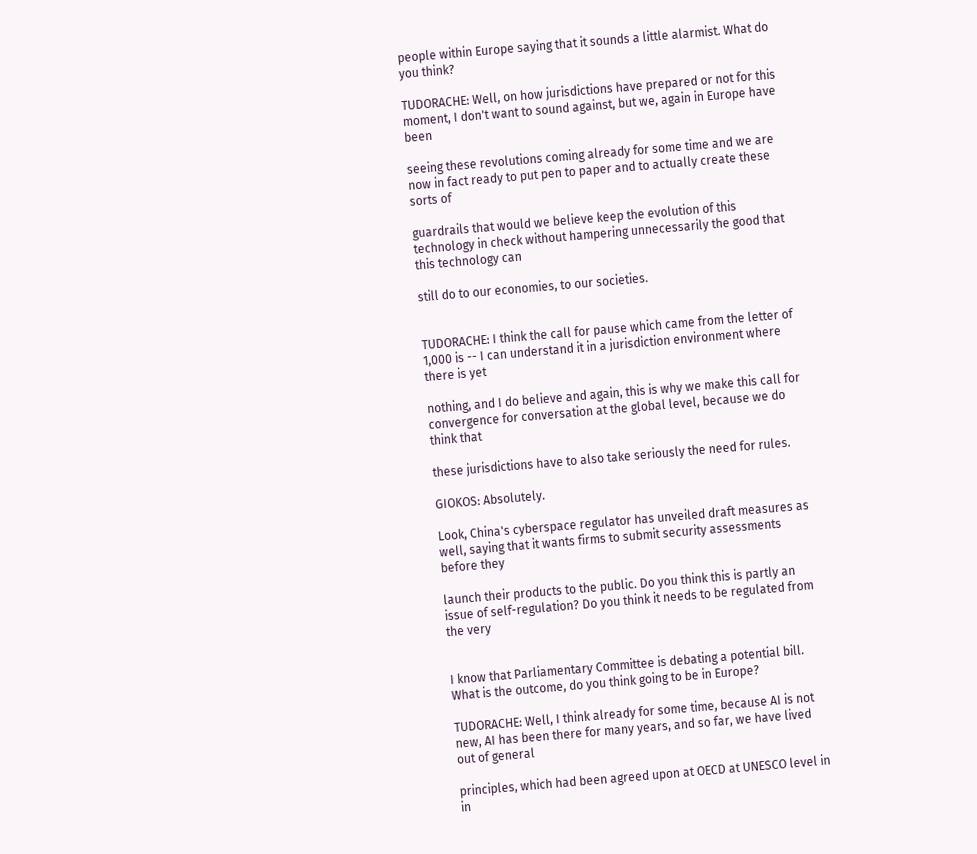people within Europe saying that it sounds a little alarmist. What do you think?

TUDORACHE: Well, on how jurisdictions have prepared or not for this moment, I don't want to sound against, but we, again in Europe have been

seeing these revolutions coming already for some time and we are now in fact ready to put pen to paper and to actually create these sorts of

guardrails that would we believe keep the evolution of this technology in check without hampering unnecessarily the good that this technology can

still do to our economies, to our societies.


TUDORACHE: I think the call for pause which came from the letter of 1,000 is -- I can understand it in a jurisdiction environment where there is yet

nothing, and I do believe and again, this is why we make this call for convergence for conversation at the global level, because we do think that

these jurisdictions have to also take seriously the need for rules.

GIOKOS: Absolutely.

Look, China's cyberspace regulator has unveiled draft measures as well, saying that it wants firms to submit security assessments before they

launch their products to the public. Do you think this is partly an issue of self-regulation? Do you think it needs to be regulated from the very


I know that Parliamentary Committee is debating a potential bill. What is the outcome, do you think going to be in Europe?

TUDORACHE: Well, I think already for some time, because AI is not new, AI has been there for many years, and so far, we have lived out of general

principles, which had been agreed upon at OECD at UNESCO level in in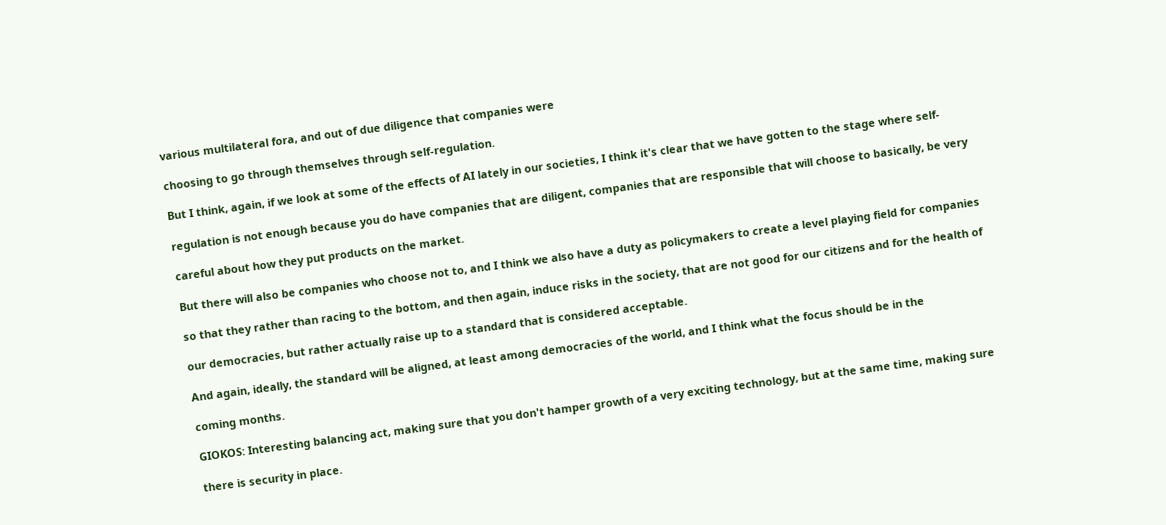various multilateral fora, and out of due diligence that companies were

choosing to go through themselves through self-regulation.

But I think, again, if we look at some of the effects of AI lately in our societies, I think it's clear that we have gotten to the stage where self-

regulation is not enough because you do have companies that are diligent, companies that are responsible that will choose to basically, be very

careful about how they put products on the market.

But there will also be companies who choose not to, and I think we also have a duty as policymakers to create a level playing field for companies

so that they rather than racing to the bottom, and then again, induce risks in the society, that are not good for our citizens and for the health of

our democracies, but rather actually raise up to a standard that is considered acceptable.

And again, ideally, the standard will be aligned, at least among democracies of the world, and I think what the focus should be in the

coming months.

GIOKOS: Interesting balancing act, making sure that you don't hamper growth of a very exciting technology, but at the same time, making sure

there is security in place.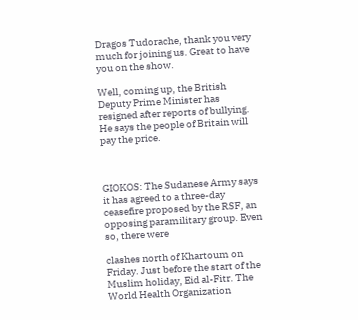Dragos Tudorache, thank you very much for joining us. Great to have you on the show.

Well, coming up, the British Deputy Prime Minister has resigned after reports of bullying. He says the people of Britain will pay the price.



GIOKOS: The Sudanese Army says it has agreed to a three-day ceasefire proposed by the RSF, an opposing paramilitary group. Even so, there were

clashes north of Khartoum on Friday. Just before the start of the Muslim holiday, Eid al-Fitr. The World Health Organization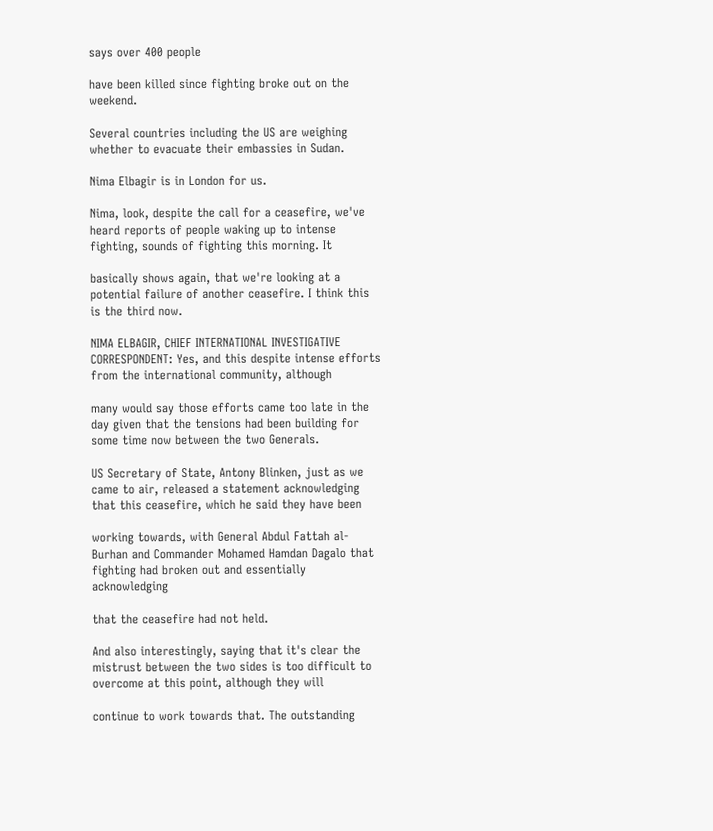says over 400 people

have been killed since fighting broke out on the weekend.

Several countries including the US are weighing whether to evacuate their embassies in Sudan.

Nima Elbagir is in London for us.

Nima, look, despite the call for a ceasefire, we've heard reports of people waking up to intense fighting, sounds of fighting this morning. It

basically shows again, that we're looking at a potential failure of another ceasefire. I think this is the third now.

NIMA ELBAGIR, CHIEF INTERNATIONAL INVESTIGATIVE CORRESPONDENT: Yes, and this despite intense efforts from the international community, although

many would say those efforts came too late in the day given that the tensions had been building for some time now between the two Generals.

US Secretary of State, Antony Blinken, just as we came to air, released a statement acknowledging that this ceasefire, which he said they have been

working towards, with General Abdul Fattah al-Burhan and Commander Mohamed Hamdan Dagalo that fighting had broken out and essentially acknowledging

that the ceasefire had not held.

And also interestingly, saying that it's clear the mistrust between the two sides is too difficult to overcome at this point, although they will

continue to work towards that. The outstanding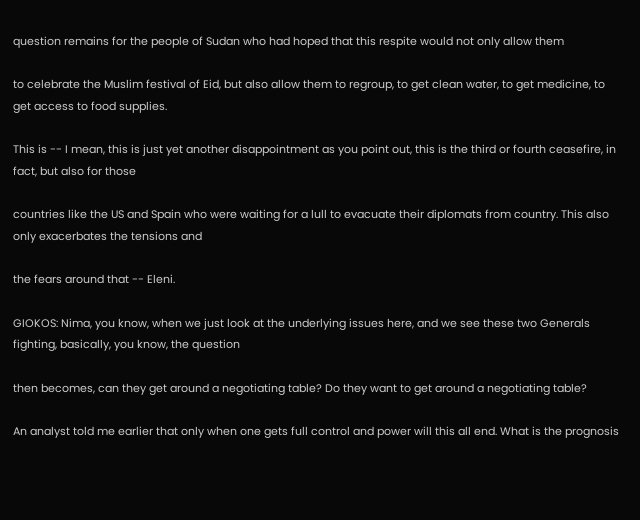question remains for the people of Sudan who had hoped that this respite would not only allow them

to celebrate the Muslim festival of Eid, but also allow them to regroup, to get clean water, to get medicine, to get access to food supplies.

This is -- I mean, this is just yet another disappointment as you point out, this is the third or fourth ceasefire, in fact, but also for those

countries like the US and Spain who were waiting for a lull to evacuate their diplomats from country. This also only exacerbates the tensions and

the fears around that -- Eleni.

GIOKOS: Nima, you know, when we just look at the underlying issues here, and we see these two Generals fighting, basically, you know, the question

then becomes, can they get around a negotiating table? Do they want to get around a negotiating table?

An analyst told me earlier that only when one gets full control and power will this all end. What is the prognosis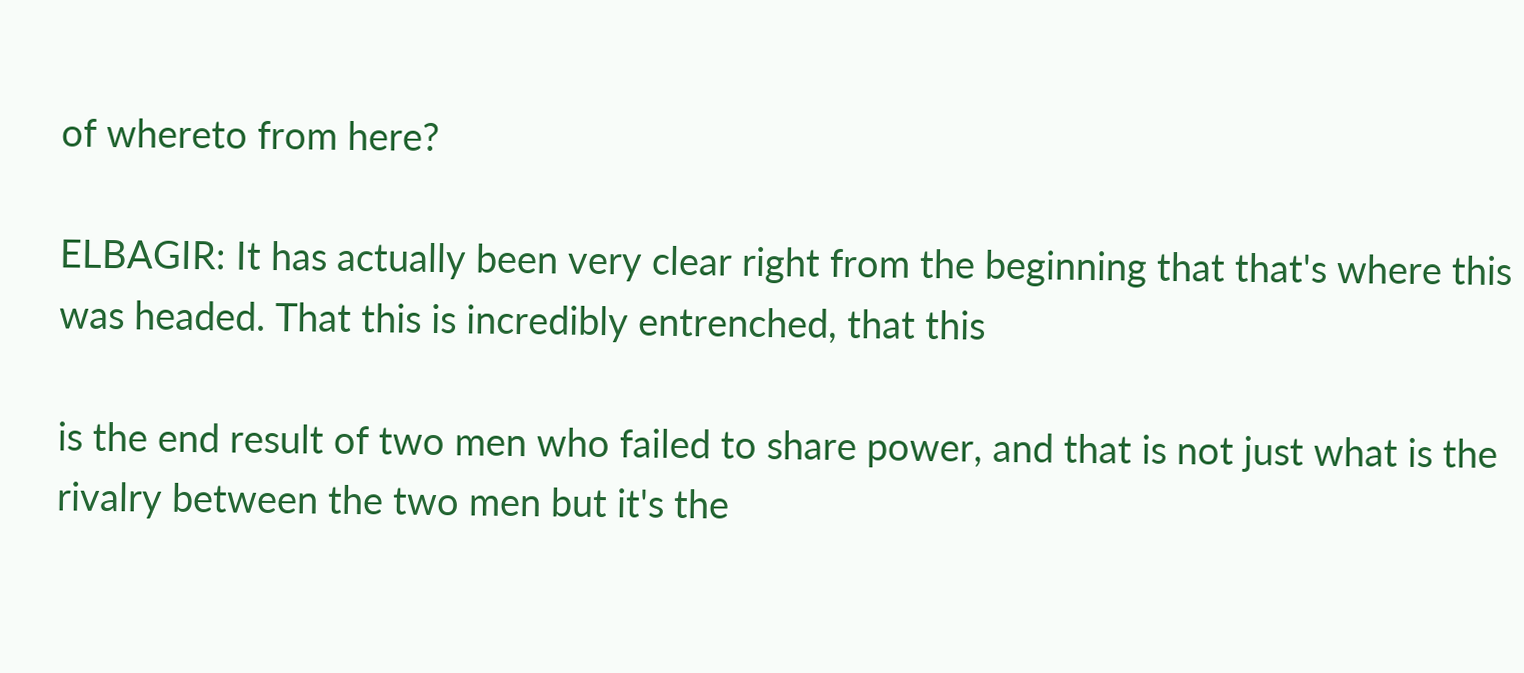of whereto from here?

ELBAGIR: It has actually been very clear right from the beginning that that's where this was headed. That this is incredibly entrenched, that this

is the end result of two men who failed to share power, and that is not just what is the rivalry between the two men but it's the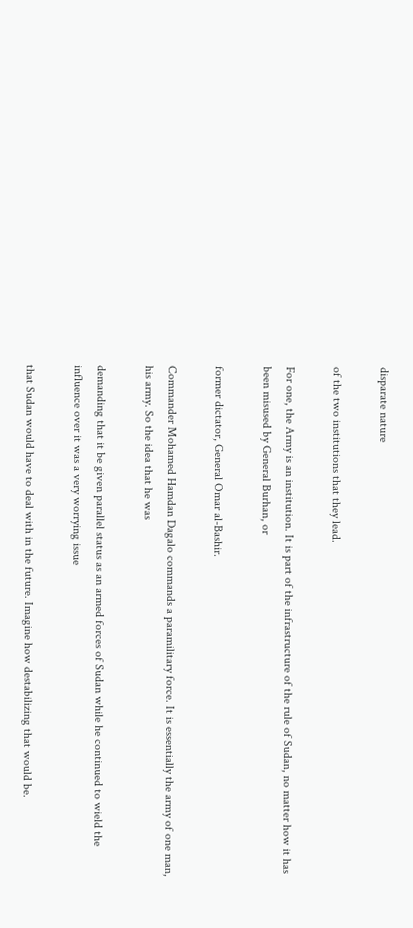disparate nature

of the two institutions that they lead.

For one, the Army is an institution. It is part of the infrastructure of the rule of Sudan, no matter how it has been misused by General Burhan, or

former dictator, General Omar al-Bashir.

Commander Mohamed Hamdan Dagalo commands a paramilitary force. It is essentially the army of one man, his army. So the idea that he was

demanding that it be given parallel status as an armed forces of Sudan while he continued to wield the influence over it was a very worrying issue

that Sudan would have to deal with in the future. Imagine how destabilizing that would be.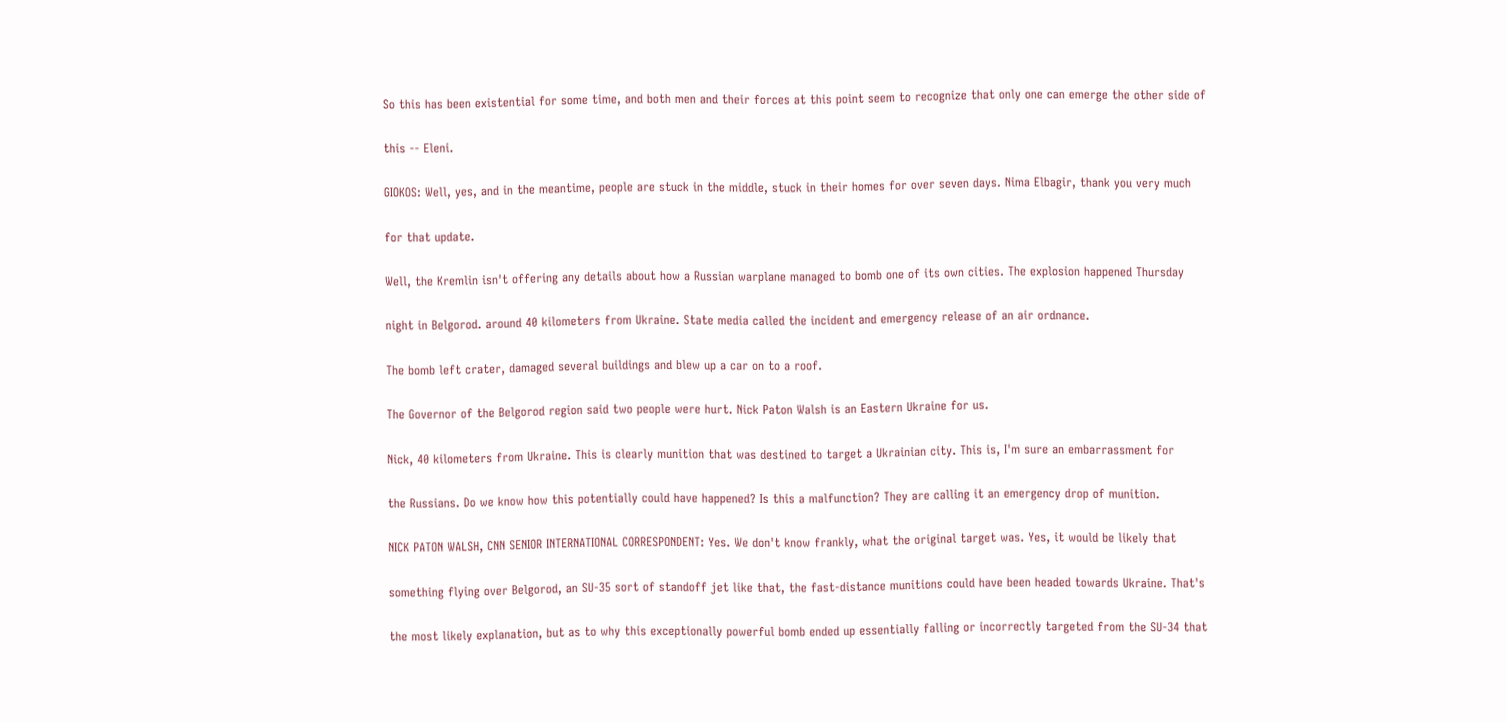So this has been existential for some time, and both men and their forces at this point seem to recognize that only one can emerge the other side of

this -- Eleni.

GIOKOS: Well, yes, and in the meantime, people are stuck in the middle, stuck in their homes for over seven days. Nima Elbagir, thank you very much

for that update.

Well, the Kremlin isn't offering any details about how a Russian warplane managed to bomb one of its own cities. The explosion happened Thursday

night in Belgorod. around 40 kilometers from Ukraine. State media called the incident and emergency release of an air ordnance.

The bomb left crater, damaged several buildings and blew up a car on to a roof.

The Governor of the Belgorod region said two people were hurt. Nick Paton Walsh is an Eastern Ukraine for us.

Nick, 40 kilometers from Ukraine. This is clearly munition that was destined to target a Ukrainian city. This is, I'm sure an embarrassment for

the Russians. Do we know how this potentially could have happened? Is this a malfunction? They are calling it an emergency drop of munition.

NICK PATON WALSH, CNN SENIOR INTERNATIONAL CORRESPONDENT: Yes. We don't know frankly, what the original target was. Yes, it would be likely that

something flying over Belgorod, an SU-35 sort of standoff jet like that, the fast-distance munitions could have been headed towards Ukraine. That's

the most likely explanation, but as to why this exceptionally powerful bomb ended up essentially falling or incorrectly targeted from the SU-34 that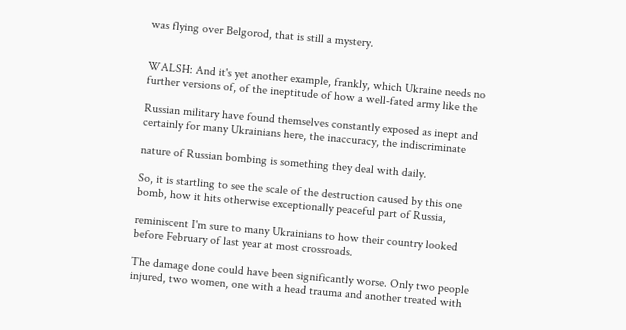was flying over Belgorod, that is still a mystery.


WALSH: And it's yet another example, frankly, which Ukraine needs no further versions of, of the ineptitude of how a well-fated army like the

Russian military have found themselves constantly exposed as inept and certainly for many Ukrainians here, the inaccuracy, the indiscriminate

nature of Russian bombing is something they deal with daily.

So, it is startling to see the scale of the destruction caused by this one bomb, how it hits otherwise exceptionally peaceful part of Russia,

reminiscent I'm sure to many Ukrainians to how their country looked before February of last year at most crossroads.

The damage done could have been significantly worse. Only two people injured, two women, one with a head trauma and another treated with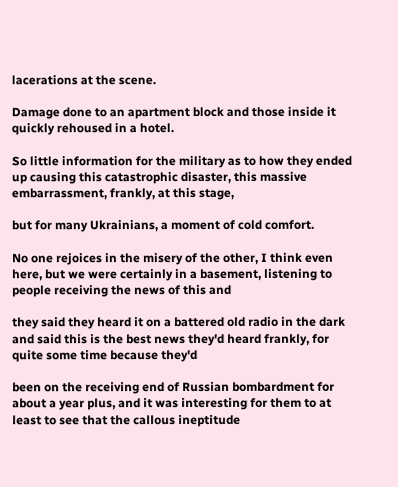lacerations at the scene.

Damage done to an apartment block and those inside it quickly rehoused in a hotel.

So little information for the military as to how they ended up causing this catastrophic disaster, this massive embarrassment, frankly, at this stage,

but for many Ukrainians, a moment of cold comfort.

No one rejoices in the misery of the other, I think even here, but we were certainly in a basement, listening to people receiving the news of this and

they said they heard it on a battered old radio in the dark and said this is the best news they'd heard frankly, for quite some time because they'd

been on the receiving end of Russian bombardment for about a year plus, and it was interesting for them to at least to see that the callous ineptitude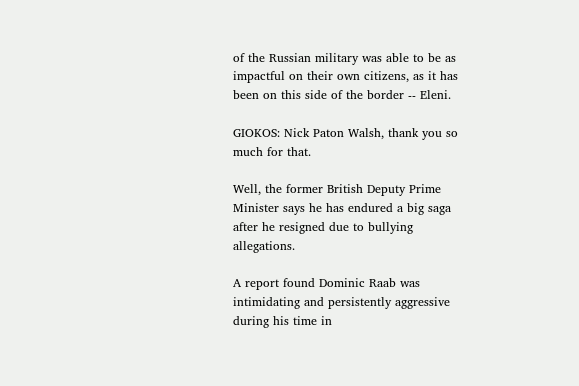of the Russian military was able to be as impactful on their own citizens, as it has been on this side of the border -- Eleni.

GIOKOS: Nick Paton Walsh, thank you so much for that.

Well, the former British Deputy Prime Minister says he has endured a big saga after he resigned due to bullying allegations.

A report found Dominic Raab was intimidating and persistently aggressive during his time in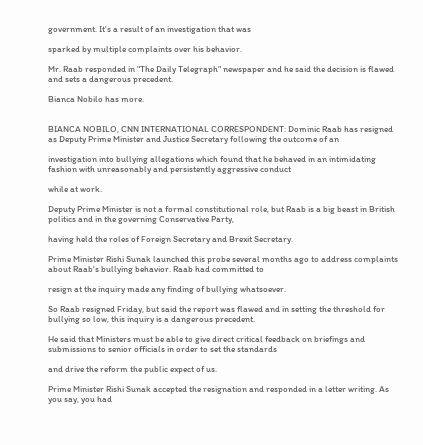government. It's a result of an investigation that was

sparked by multiple complaints over his behavior.

Mr. Raab responded in "The Daily Telegraph" newspaper and he said the decision is flawed and sets a dangerous precedent.

Bianca Nobilo has more.


BIANCA NOBILO, CNN INTERNATIONAL CORRESPONDENT: Dominic Raab has resigned as Deputy Prime Minister and Justice Secretary following the outcome of an

investigation into bullying allegations which found that he behaved in an intimidating fashion with unreasonably and persistently aggressive conduct

while at work.

Deputy Prime Minister is not a formal constitutional role, but Raab is a big beast in British politics and in the governing Conservative Party,

having held the roles of Foreign Secretary and Brexit Secretary.

Prime Minister Rishi Sunak launched this probe several months ago to address complaints about Raab's bullying behavior. Raab had committed to

resign at the inquiry made any finding of bullying whatsoever.

So Raab resigned Friday, but said the report was flawed and in setting the threshold for bullying so low, this inquiry is a dangerous precedent.

He said that Ministers must be able to give direct critical feedback on briefings and submissions to senior officials in order to set the standards

and drive the reform the public expect of us.

Prime Minister Rishi Sunak accepted the resignation and responded in a letter writing. As you say, you had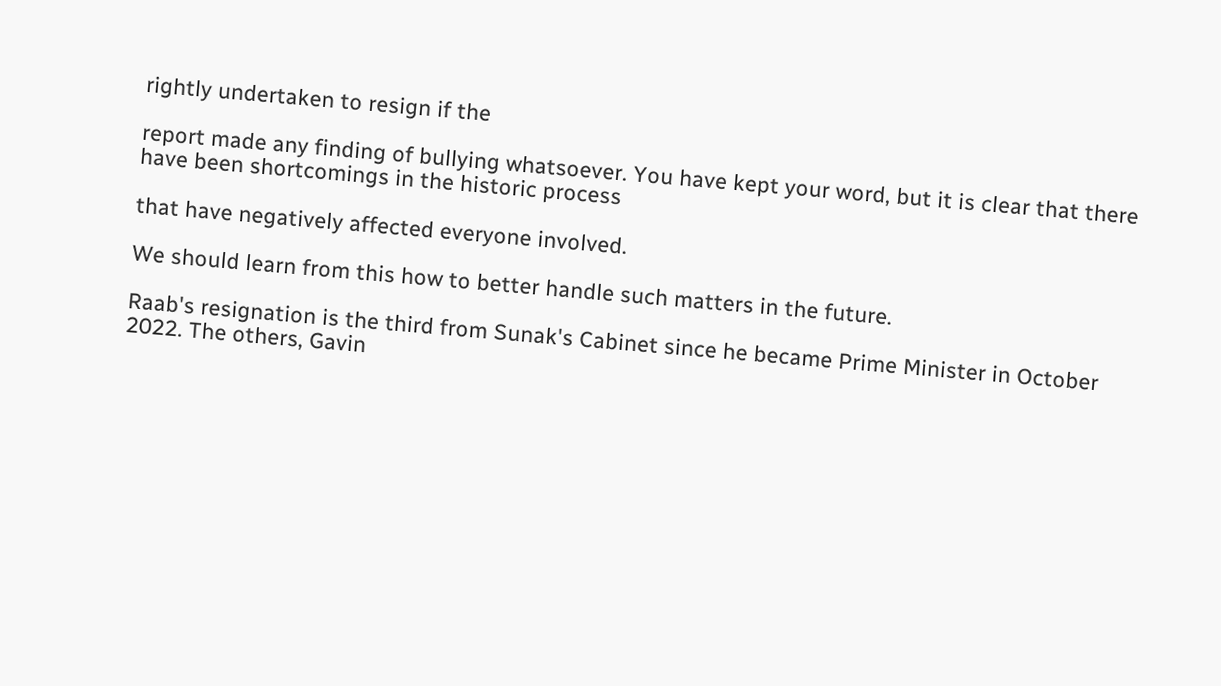rightly undertaken to resign if the

report made any finding of bullying whatsoever. You have kept your word, but it is clear that there have been shortcomings in the historic process

that have negatively affected everyone involved.

We should learn from this how to better handle such matters in the future.

Raab's resignation is the third from Sunak's Cabinet since he became Prime Minister in October 2022. The others, Gavin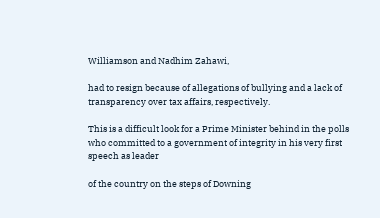Williamson and Nadhim Zahawi,

had to resign because of allegations of bullying and a lack of transparency over tax affairs, respectively.

This is a difficult look for a Prime Minister behind in the polls who committed to a government of integrity in his very first speech as leader

of the country on the steps of Downing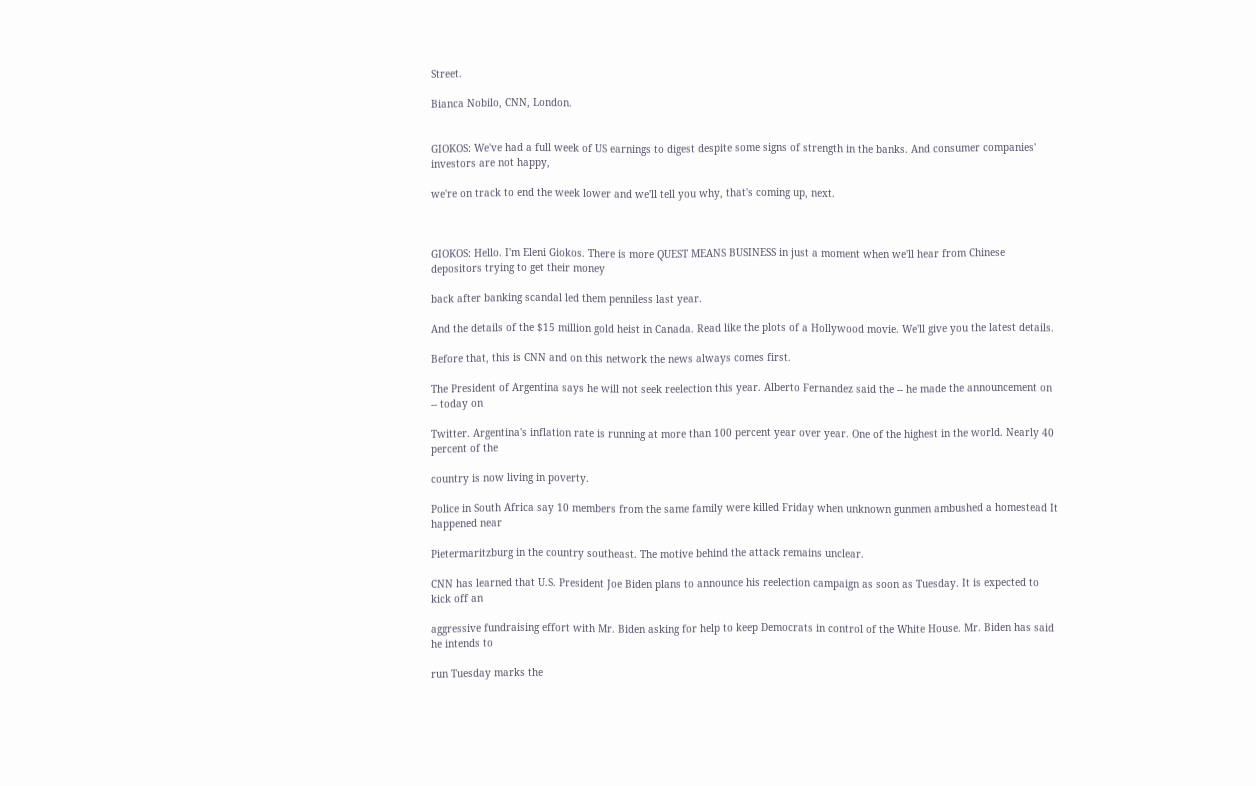Street.

Bianca Nobilo, CNN, London.


GIOKOS: We've had a full week of US earnings to digest despite some signs of strength in the banks. And consumer companies' investors are not happy,

we're on track to end the week lower and we'll tell you why, that's coming up, next.



GIOKOS: Hello. I'm Eleni Giokos. There is more QUEST MEANS BUSINESS in just a moment when we'll hear from Chinese depositors trying to get their money

back after banking scandal led them penniless last year.

And the details of the $15 million gold heist in Canada. Read like the plots of a Hollywood movie. We'll give you the latest details.

Before that, this is CNN and on this network the news always comes first.

The President of Argentina says he will not seek reelection this year. Alberto Fernandez said the -- he made the announcement on -- today on

Twitter. Argentina's inflation rate is running at more than 100 percent year over year. One of the highest in the world. Nearly 40 percent of the

country is now living in poverty.

Police in South Africa say 10 members from the same family were killed Friday when unknown gunmen ambushed a homestead It happened near

Pietermaritzburg in the country southeast. The motive behind the attack remains unclear.

CNN has learned that U.S. President Joe Biden plans to announce his reelection campaign as soon as Tuesday. It is expected to kick off an

aggressive fundraising effort with Mr. Biden asking for help to keep Democrats in control of the White House. Mr. Biden has said he intends to

run Tuesday marks the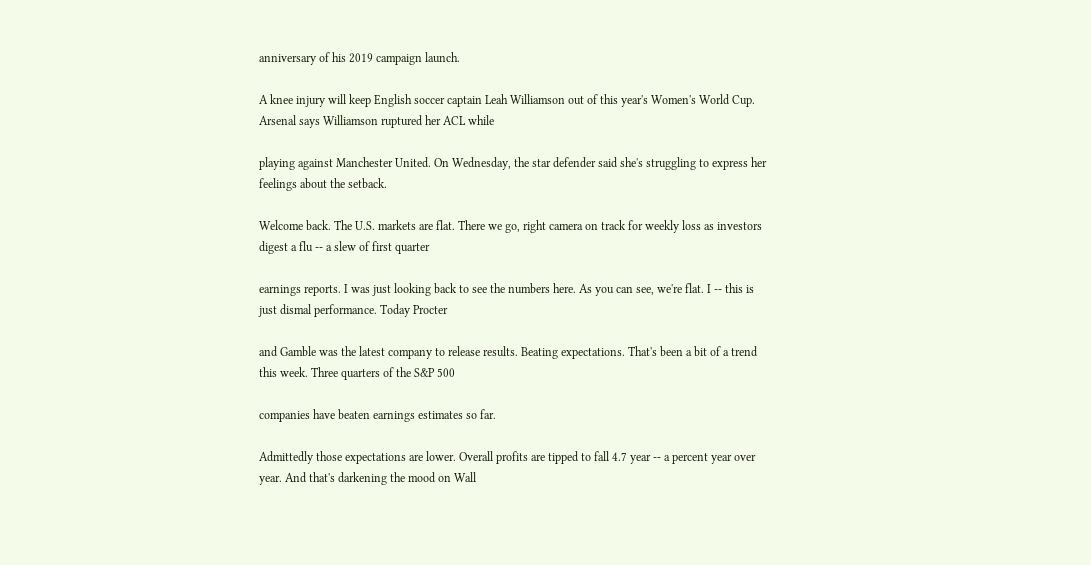anniversary of his 2019 campaign launch.

A knee injury will keep English soccer captain Leah Williamson out of this year's Women's World Cup. Arsenal says Williamson ruptured her ACL while

playing against Manchester United. On Wednesday, the star defender said she's struggling to express her feelings about the setback.

Welcome back. The U.S. markets are flat. There we go, right camera on track for weekly loss as investors digest a flu -- a slew of first quarter

earnings reports. I was just looking back to see the numbers here. As you can see, we're flat. I -- this is just dismal performance. Today Procter

and Gamble was the latest company to release results. Beating expectations. That's been a bit of a trend this week. Three quarters of the S&P 500

companies have beaten earnings estimates so far.

Admittedly those expectations are lower. Overall profits are tipped to fall 4.7 year -- a percent year over year. And that's darkening the mood on Wall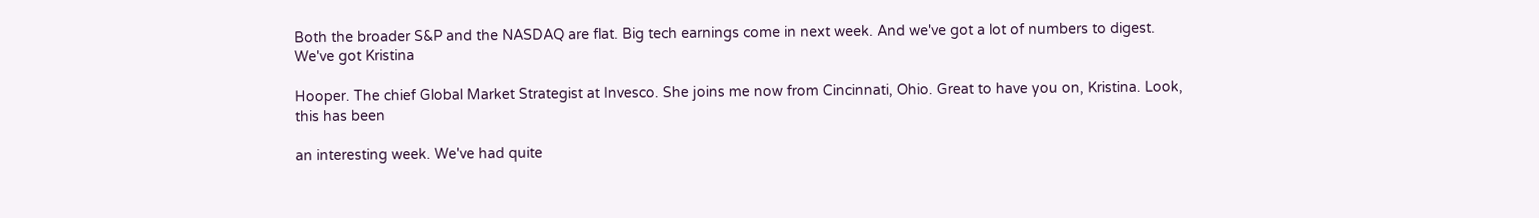Both the broader S&P and the NASDAQ are flat. Big tech earnings come in next week. And we've got a lot of numbers to digest. We've got Kristina

Hooper. The chief Global Market Strategist at Invesco. She joins me now from Cincinnati, Ohio. Great to have you on, Kristina. Look, this has been

an interesting week. We've had quite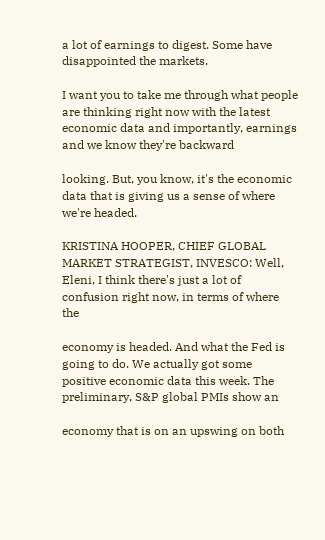a lot of earnings to digest. Some have disappointed the markets.

I want you to take me through what people are thinking right now with the latest economic data and importantly, earnings and we know they're backward

looking. But, you know, it's the economic data that is giving us a sense of where we're headed.

KRISTINA HOOPER, CHIEF GLOBAL MARKET STRATEGIST, INVESCO: Well, Eleni, I think there's just a lot of confusion right now, in terms of where the

economy is headed. And what the Fed is going to do. We actually got some positive economic data this week. The preliminary, S&P global PMIs show an

economy that is on an upswing on both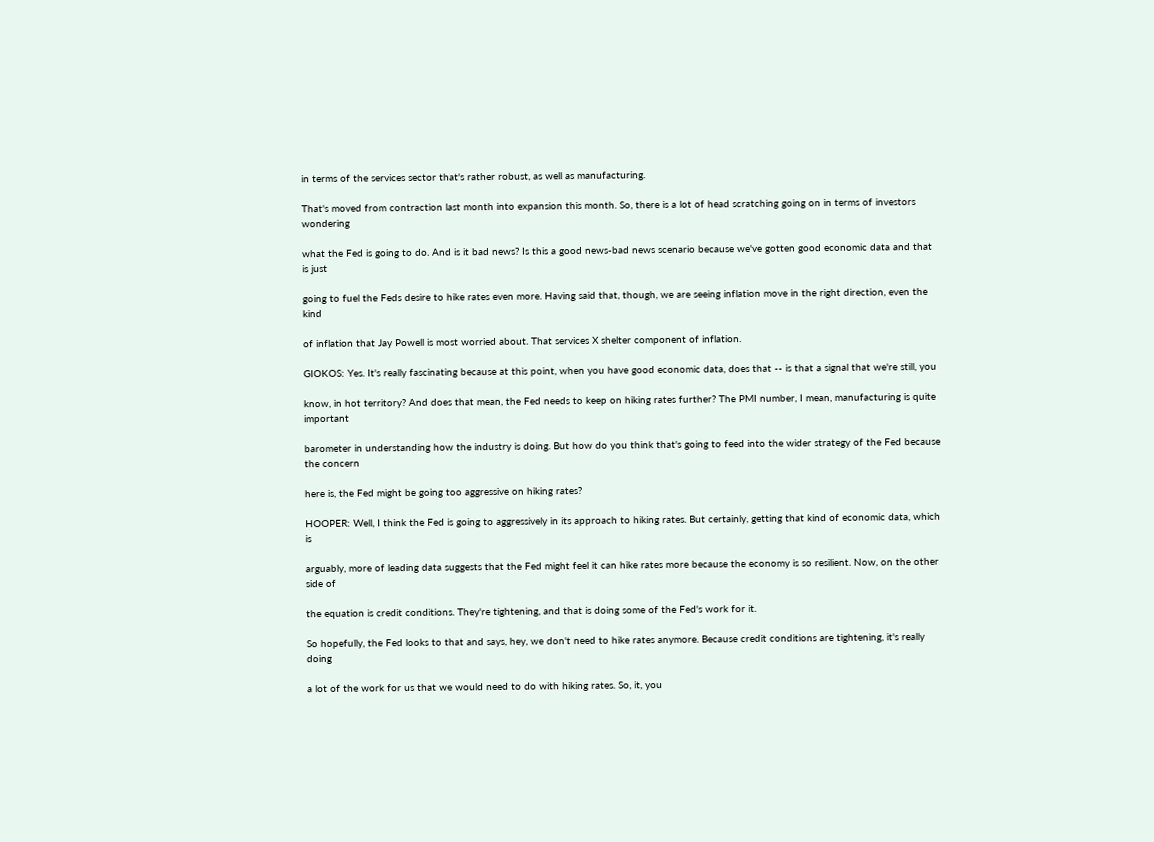in terms of the services sector that's rather robust, as well as manufacturing.

That's moved from contraction last month into expansion this month. So, there is a lot of head scratching going on in terms of investors wondering

what the Fed is going to do. And is it bad news? Is this a good news-bad news scenario because we've gotten good economic data and that is just

going to fuel the Feds desire to hike rates even more. Having said that, though, we are seeing inflation move in the right direction, even the kind

of inflation that Jay Powell is most worried about. That services X shelter component of inflation.

GIOKOS: Yes. It's really fascinating because at this point, when you have good economic data, does that -- is that a signal that we're still, you

know, in hot territory? And does that mean, the Fed needs to keep on hiking rates further? The PMI number, I mean, manufacturing is quite important

barometer in understanding how the industry is doing. But how do you think that's going to feed into the wider strategy of the Fed because the concern

here is, the Fed might be going too aggressive on hiking rates?

HOOPER: Well, I think the Fed is going to aggressively in its approach to hiking rates. But certainly, getting that kind of economic data, which is

arguably, more of leading data suggests that the Fed might feel it can hike rates more because the economy is so resilient. Now, on the other side of

the equation is credit conditions. They're tightening, and that is doing some of the Fed's work for it.

So hopefully, the Fed looks to that and says, hey, we don't need to hike rates anymore. Because credit conditions are tightening, it's really doing

a lot of the work for us that we would need to do with hiking rates. So, it, you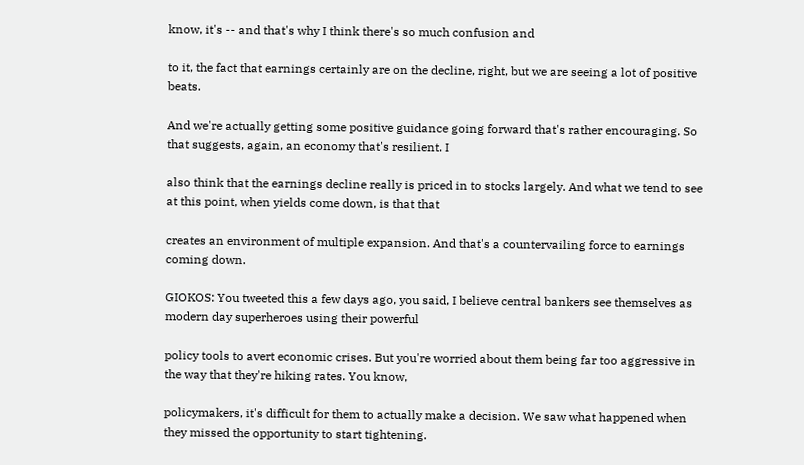know, it's -- and that's why I think there's so much confusion and

to it, the fact that earnings certainly are on the decline, right, but we are seeing a lot of positive beats.

And we're actually getting some positive guidance going forward that's rather encouraging. So that suggests, again, an economy that's resilient. I

also think that the earnings decline really is priced in to stocks largely. And what we tend to see at this point, when yields come down, is that that

creates an environment of multiple expansion. And that's a countervailing force to earnings coming down.

GIOKOS: You tweeted this a few days ago, you said, I believe central bankers see themselves as modern day superheroes using their powerful

policy tools to avert economic crises. But you're worried about them being far too aggressive in the way that they're hiking rates. You know,

policymakers, it's difficult for them to actually make a decision. We saw what happened when they missed the opportunity to start tightening.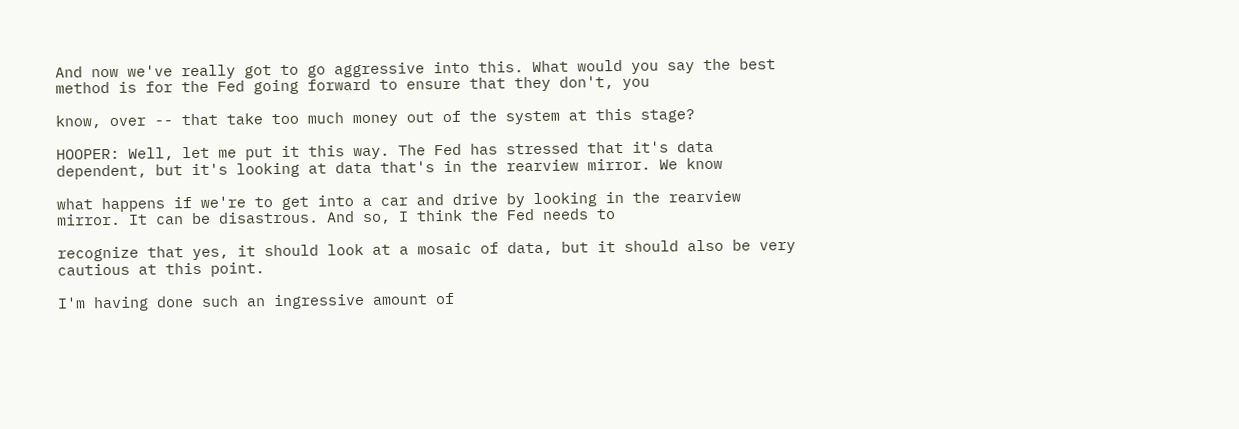And now we've really got to go aggressive into this. What would you say the best method is for the Fed going forward to ensure that they don't, you

know, over -- that take too much money out of the system at this stage?

HOOPER: Well, let me put it this way. The Fed has stressed that it's data dependent, but it's looking at data that's in the rearview mirror. We know

what happens if we're to get into a car and drive by looking in the rearview mirror. It can be disastrous. And so, I think the Fed needs to

recognize that yes, it should look at a mosaic of data, but it should also be very cautious at this point.

I'm having done such an ingressive amount of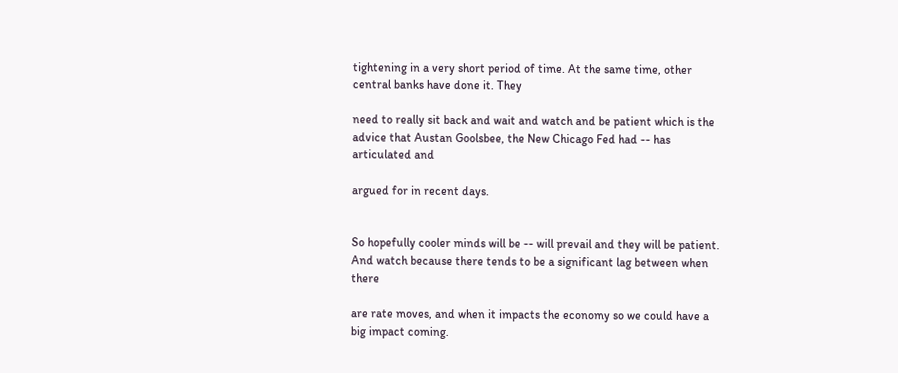tightening in a very short period of time. At the same time, other central banks have done it. They

need to really sit back and wait and watch and be patient which is the advice that Austan Goolsbee, the New Chicago Fed had -- has articulated and

argued for in recent days.


So hopefully cooler minds will be -- will prevail and they will be patient. And watch because there tends to be a significant lag between when there

are rate moves, and when it impacts the economy so we could have a big impact coming.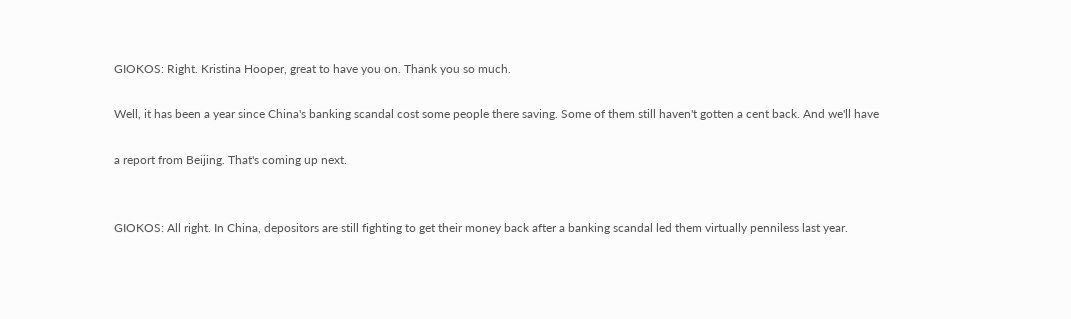GIOKOS: Right. Kristina Hooper, great to have you on. Thank you so much.

Well, it has been a year since China's banking scandal cost some people there saving. Some of them still haven't gotten a cent back. And we'll have

a report from Beijing. That's coming up next.


GIOKOS: All right. In China, depositors are still fighting to get their money back after a banking scandal led them virtually penniless last year.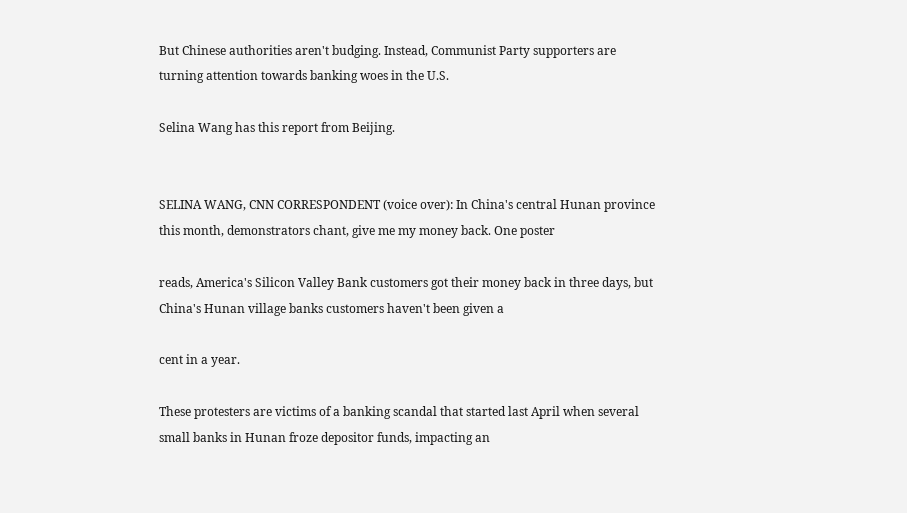But Chinese authorities aren't budging. Instead, Communist Party supporters are turning attention towards banking woes in the U.S.

Selina Wang has this report from Beijing.


SELINA WANG, CNN CORRESPONDENT (voice over): In China's central Hunan province this month, demonstrators chant, give me my money back. One poster

reads, America's Silicon Valley Bank customers got their money back in three days, but China's Hunan village banks customers haven't been given a

cent in a year.

These protesters are victims of a banking scandal that started last April when several small banks in Hunan froze depositor funds, impacting an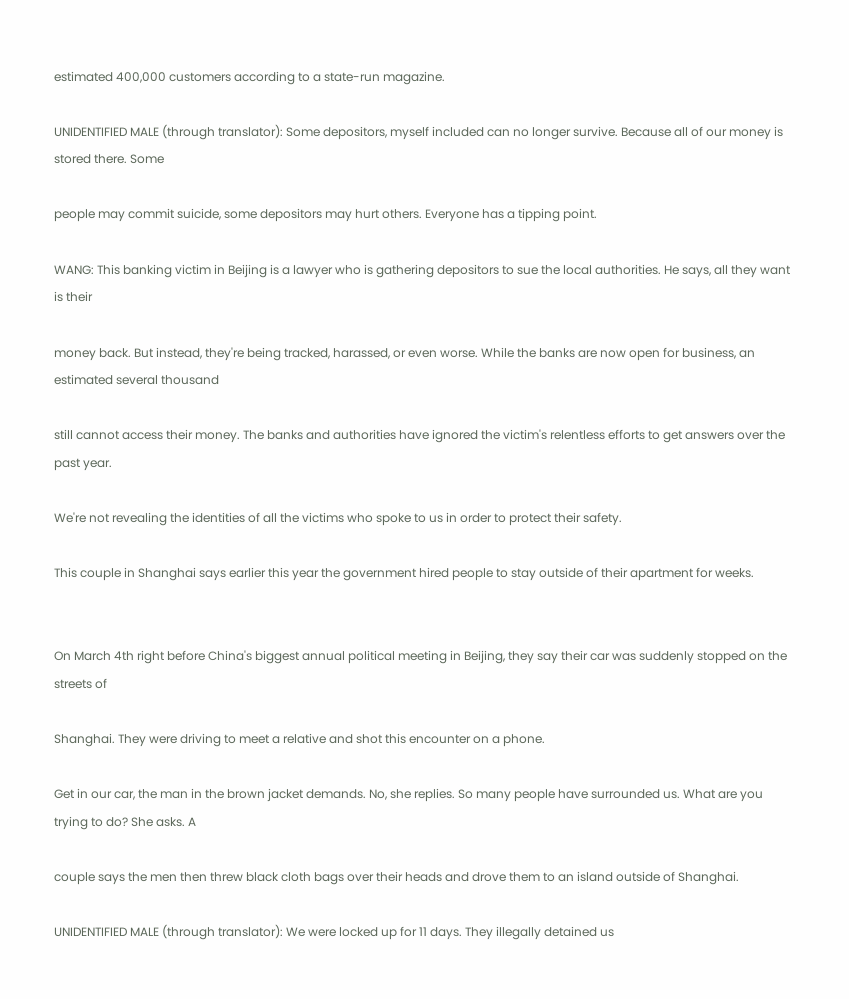estimated 400,000 customers according to a state-run magazine.

UNIDENTIFIED MALE (through translator): Some depositors, myself included can no longer survive. Because all of our money is stored there. Some

people may commit suicide, some depositors may hurt others. Everyone has a tipping point.

WANG: This banking victim in Beijing is a lawyer who is gathering depositors to sue the local authorities. He says, all they want is their

money back. But instead, they're being tracked, harassed, or even worse. While the banks are now open for business, an estimated several thousand

still cannot access their money. The banks and authorities have ignored the victim's relentless efforts to get answers over the past year.

We're not revealing the identities of all the victims who spoke to us in order to protect their safety.

This couple in Shanghai says earlier this year the government hired people to stay outside of their apartment for weeks.


On March 4th right before China's biggest annual political meeting in Beijing, they say their car was suddenly stopped on the streets of

Shanghai. They were driving to meet a relative and shot this encounter on a phone.

Get in our car, the man in the brown jacket demands. No, she replies. So many people have surrounded us. What are you trying to do? She asks. A

couple says the men then threw black cloth bags over their heads and drove them to an island outside of Shanghai.

UNIDENTIFIED MALE (through translator): We were locked up for 11 days. They illegally detained us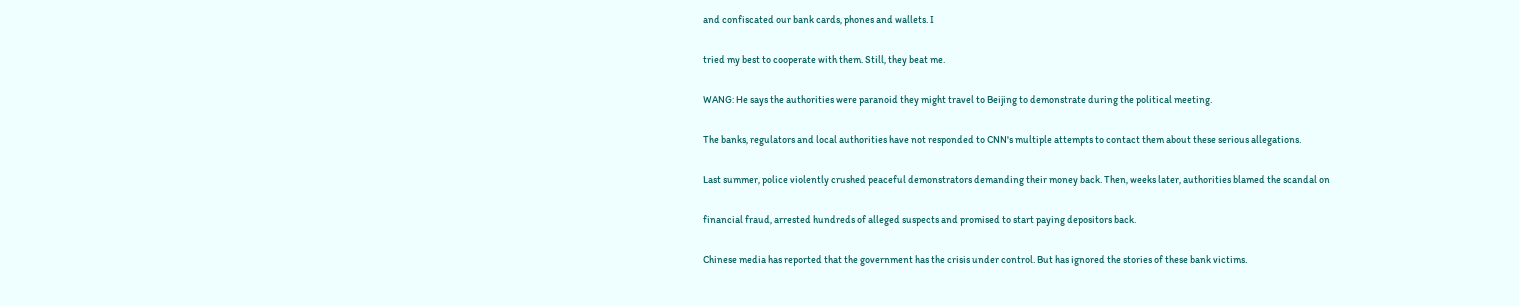and confiscated our bank cards, phones and wallets. I

tried my best to cooperate with them. Still, they beat me.

WANG: He says the authorities were paranoid they might travel to Beijing to demonstrate during the political meeting.

The banks, regulators and local authorities have not responded to CNN's multiple attempts to contact them about these serious allegations.

Last summer, police violently crushed peaceful demonstrators demanding their money back. Then, weeks later, authorities blamed the scandal on

financial fraud, arrested hundreds of alleged suspects and promised to start paying depositors back.

Chinese media has reported that the government has the crisis under control. But has ignored the stories of these bank victims.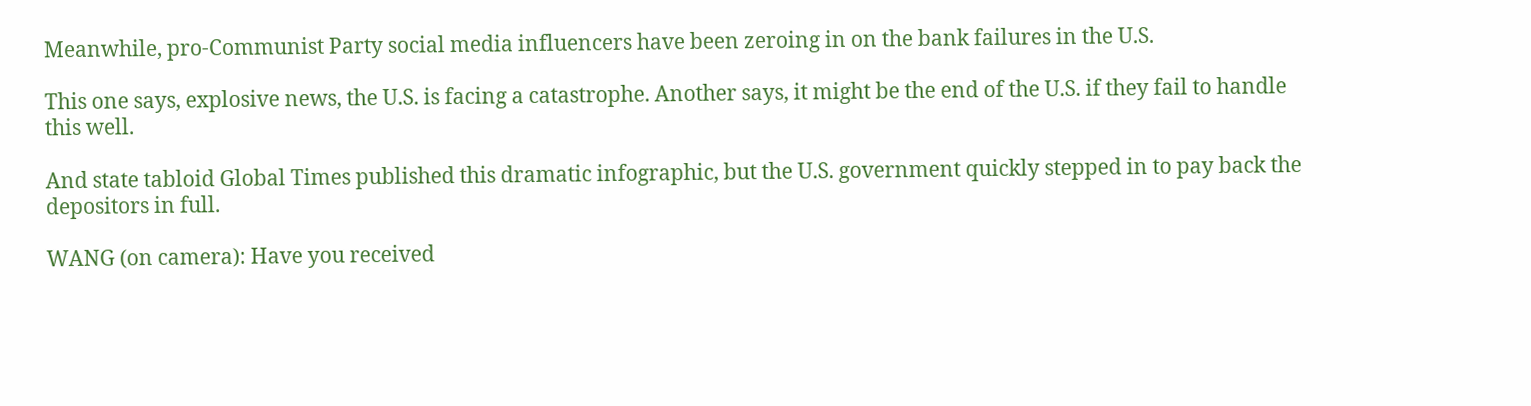Meanwhile, pro-Communist Party social media influencers have been zeroing in on the bank failures in the U.S.

This one says, explosive news, the U.S. is facing a catastrophe. Another says, it might be the end of the U.S. if they fail to handle this well.

And state tabloid Global Times published this dramatic infographic, but the U.S. government quickly stepped in to pay back the depositors in full.

WANG (on camera): Have you received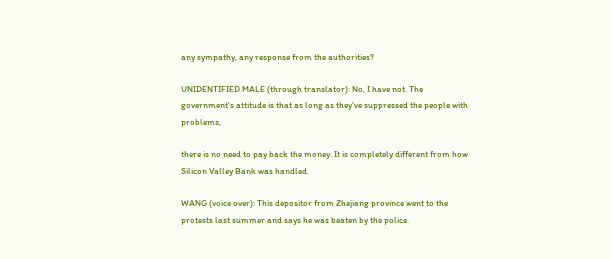any sympathy, any response from the authorities?

UNIDENTIFIED MALE (through translator): No, I have not. The government's attitude is that as long as they've suppressed the people with problems,

there is no need to pay back the money. It is completely different from how Silicon Valley Bank was handled.

WANG (voice over): This depositor from Zhejiang province went to the protests last summer and says he was beaten by the police.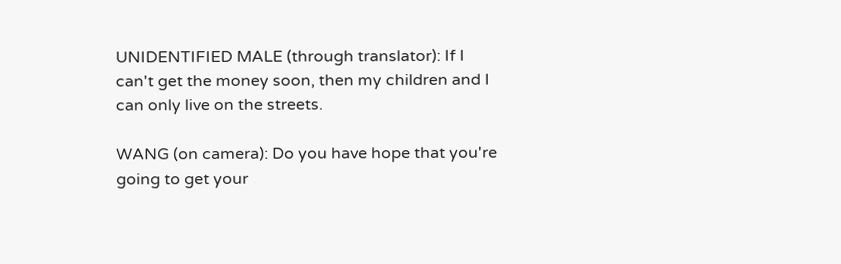UNIDENTIFIED MALE (through translator): If I can't get the money soon, then my children and I can only live on the streets.

WANG (on camera): Do you have hope that you're going to get your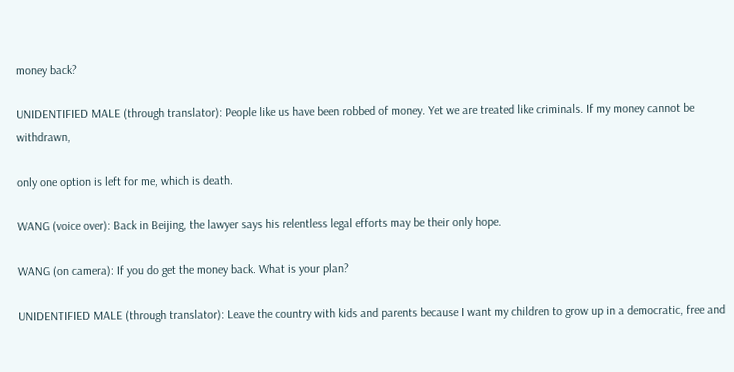money back?

UNIDENTIFIED MALE (through translator): People like us have been robbed of money. Yet we are treated like criminals. If my money cannot be withdrawn,

only one option is left for me, which is death.

WANG (voice over): Back in Beijing, the lawyer says his relentless legal efforts may be their only hope.

WANG (on camera): If you do get the money back. What is your plan?

UNIDENTIFIED MALE (through translator): Leave the country with kids and parents because I want my children to grow up in a democratic, free and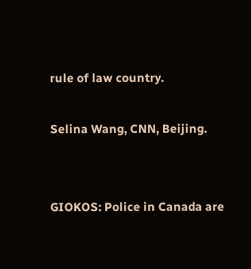rule of law country.

Selina Wang, CNN, Beijing.


GIOKOS: Police in Canada are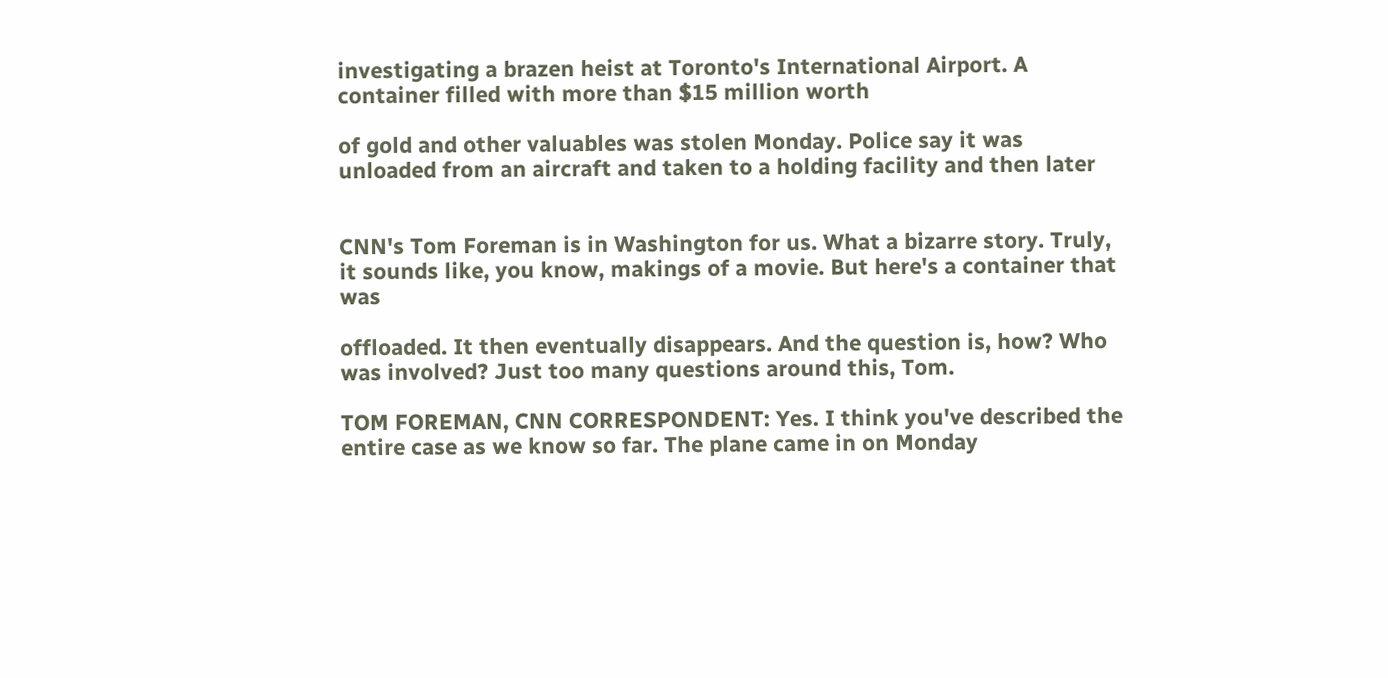investigating a brazen heist at Toronto's International Airport. A container filled with more than $15 million worth

of gold and other valuables was stolen Monday. Police say it was unloaded from an aircraft and taken to a holding facility and then later


CNN's Tom Foreman is in Washington for us. What a bizarre story. Truly, it sounds like, you know, makings of a movie. But here's a container that was

offloaded. It then eventually disappears. And the question is, how? Who was involved? Just too many questions around this, Tom.

TOM FOREMAN, CNN CORRESPONDENT: Yes. I think you've described the entire case as we know so far. The plane came in on Monday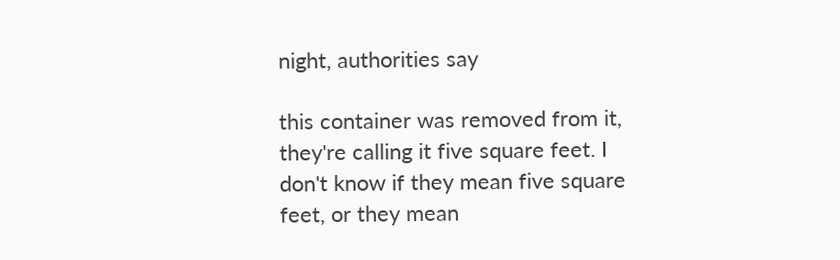night, authorities say

this container was removed from it, they're calling it five square feet. I don't know if they mean five square feet, or they mean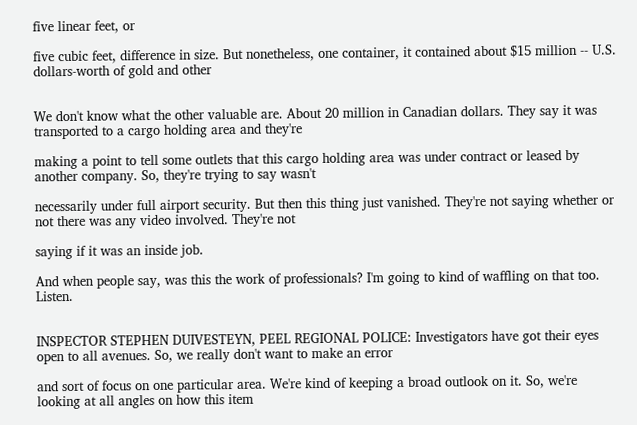five linear feet, or

five cubic feet, difference in size. But nonetheless, one container, it contained about $15 million -- U.S. dollars-worth of gold and other


We don't know what the other valuable are. About 20 million in Canadian dollars. They say it was transported to a cargo holding area and they're

making a point to tell some outlets that this cargo holding area was under contract or leased by another company. So, they're trying to say wasn't

necessarily under full airport security. But then this thing just vanished. They're not saying whether or not there was any video involved. They're not

saying if it was an inside job.

And when people say, was this the work of professionals? I'm going to kind of waffling on that too. Listen.


INSPECTOR STEPHEN DUIVESTEYN, PEEL REGIONAL POLICE: Investigators have got their eyes open to all avenues. So, we really don't want to make an error

and sort of focus on one particular area. We're kind of keeping a broad outlook on it. So, we're looking at all angles on how this item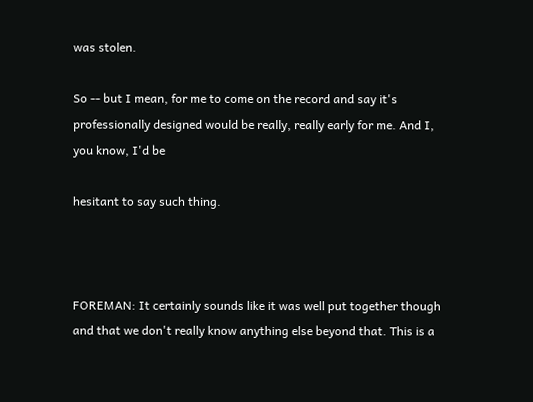was stolen.

So -- but I mean, for me to come on the record and say it's professionally designed would be really, really early for me. And I, you know, I'd be

hesitant to say such thing.



FOREMAN: It certainly sounds like it was well put together though and that we don't really know anything else beyond that. This is a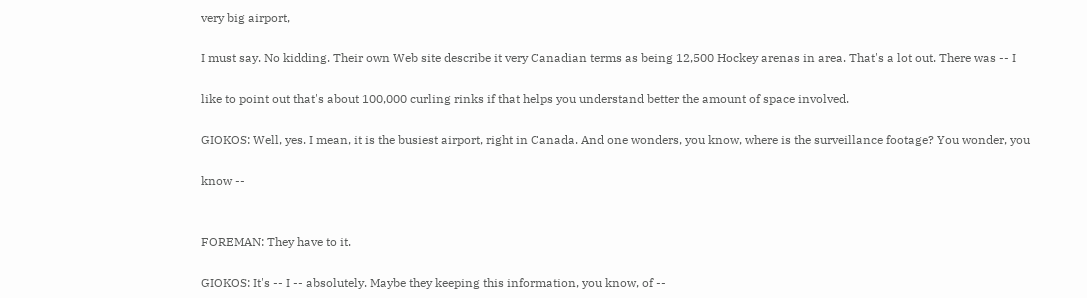very big airport,

I must say. No kidding. Their own Web site describe it very Canadian terms as being 12,500 Hockey arenas in area. That's a lot out. There was -- I

like to point out that's about 100,000 curling rinks if that helps you understand better the amount of space involved.

GIOKOS: Well, yes. I mean, it is the busiest airport, right in Canada. And one wonders, you know, where is the surveillance footage? You wonder, you

know --


FOREMAN: They have to it.

GIOKOS: It's -- I -- absolutely. Maybe they keeping this information, you know, of --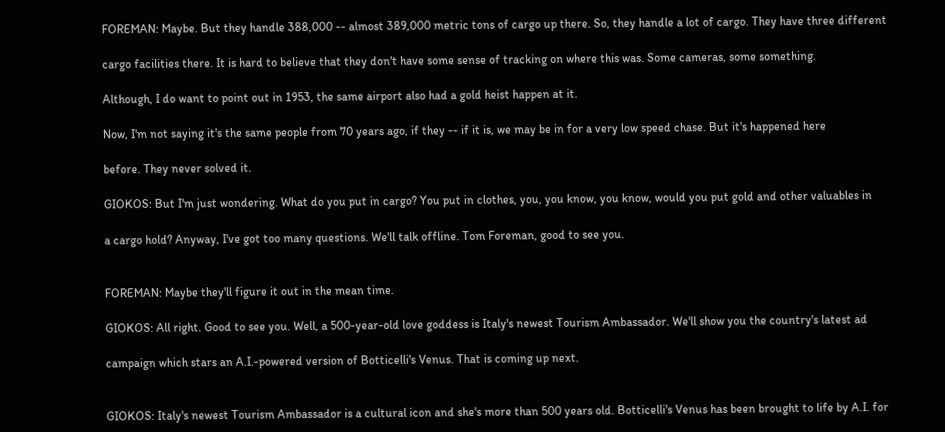FOREMAN: Maybe. But they handle 388,000 -- almost 389,000 metric tons of cargo up there. So, they handle a lot of cargo. They have three different

cargo facilities there. It is hard to believe that they don't have some sense of tracking on where this was. Some cameras, some something.

Although, I do want to point out in 1953, the same airport also had a gold heist happen at it.

Now, I'm not saying it's the same people from 70 years ago, if they -- if it is, we may be in for a very low speed chase. But it's happened here

before. They never solved it.

GIOKOS: But I'm just wondering. What do you put in cargo? You put in clothes, you, you know, you know, would you put gold and other valuables in

a cargo hold? Anyway, I've got too many questions. We'll talk offline. Tom Foreman, good to see you.


FOREMAN: Maybe they'll figure it out in the mean time.

GIOKOS: All right. Good to see you. Well, a 500-year-old love goddess is Italy's newest Tourism Ambassador. We'll show you the country's latest ad

campaign which stars an A.I.-powered version of Botticelli's Venus. That is coming up next.


GIOKOS: Italy's newest Tourism Ambassador is a cultural icon and she's more than 500 years old. Botticelli's Venus has been brought to life by A.I. for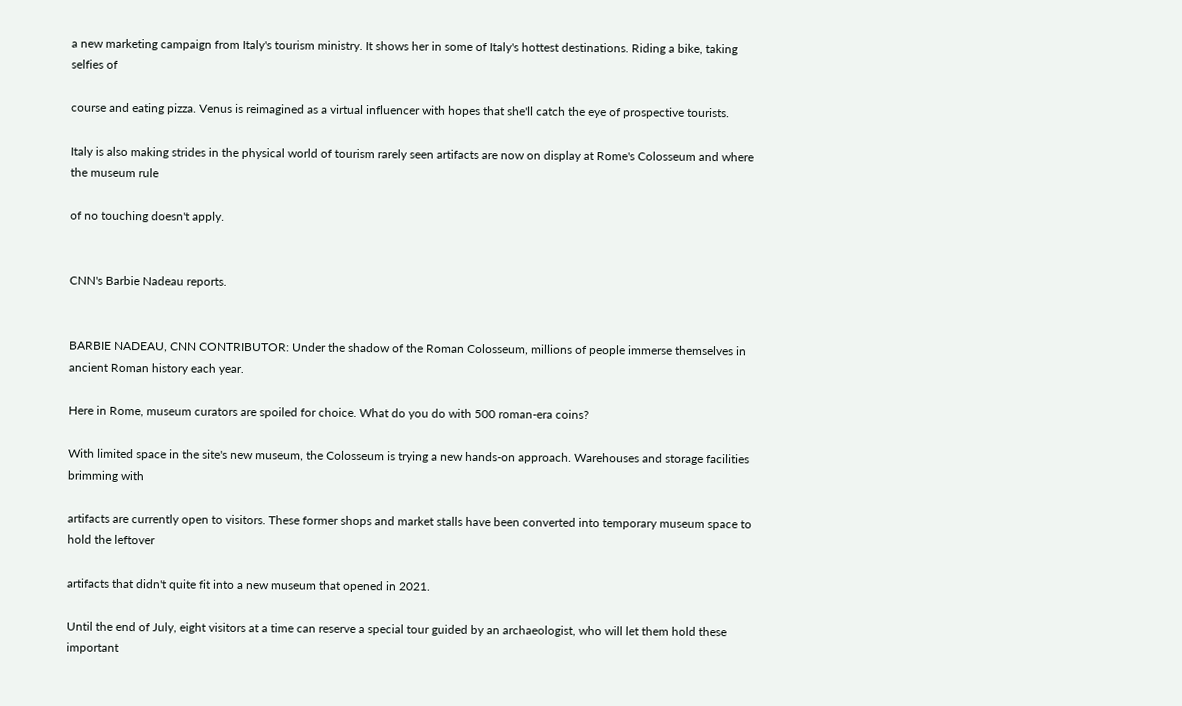a new marketing campaign from Italy's tourism ministry. It shows her in some of Italy's hottest destinations. Riding a bike, taking selfies of

course and eating pizza. Venus is reimagined as a virtual influencer with hopes that she'll catch the eye of prospective tourists.

Italy is also making strides in the physical world of tourism rarely seen artifacts are now on display at Rome's Colosseum and where the museum rule

of no touching doesn't apply.


CNN's Barbie Nadeau reports.


BARBIE NADEAU, CNN CONTRIBUTOR: Under the shadow of the Roman Colosseum, millions of people immerse themselves in ancient Roman history each year.

Here in Rome, museum curators are spoiled for choice. What do you do with 500 roman-era coins?

With limited space in the site's new museum, the Colosseum is trying a new hands-on approach. Warehouses and storage facilities brimming with

artifacts are currently open to visitors. These former shops and market stalls have been converted into temporary museum space to hold the leftover

artifacts that didn't quite fit into a new museum that opened in 2021.

Until the end of July, eight visitors at a time can reserve a special tour guided by an archaeologist, who will let them hold these important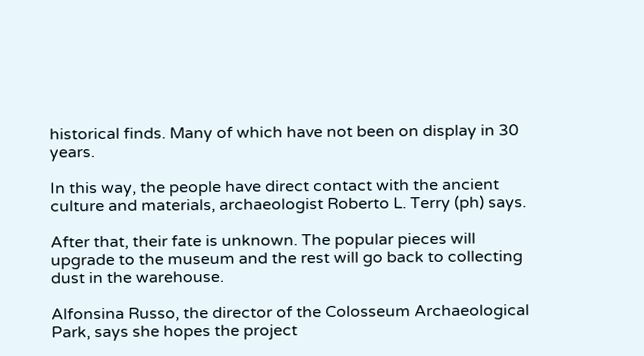historical finds. Many of which have not been on display in 30 years.

In this way, the people have direct contact with the ancient culture and materials, archaeologist Roberto L. Terry (ph) says.

After that, their fate is unknown. The popular pieces will upgrade to the museum and the rest will go back to collecting dust in the warehouse.

Alfonsina Russo, the director of the Colosseum Archaeological Park, says she hopes the project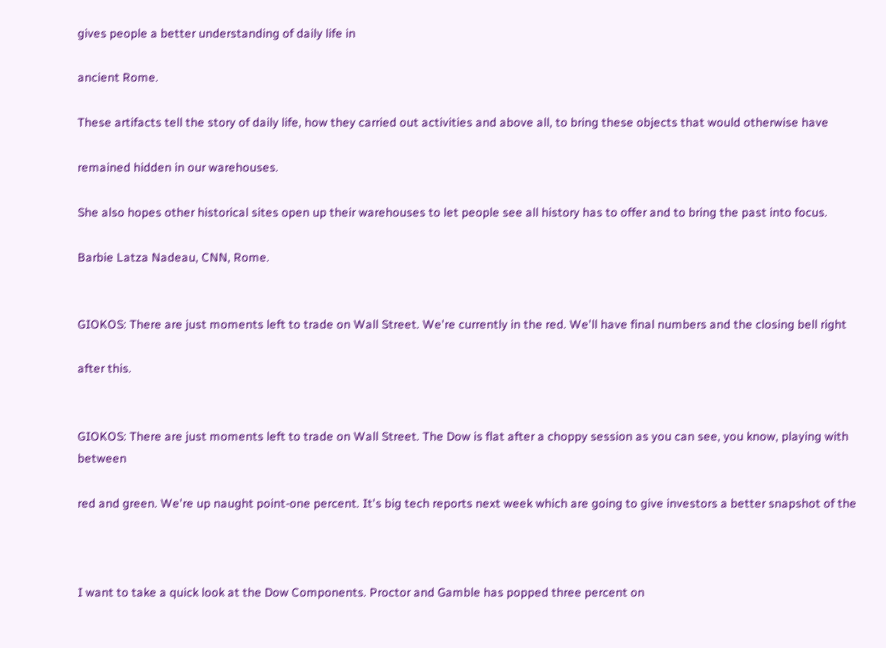gives people a better understanding of daily life in

ancient Rome.

These artifacts tell the story of daily life, how they carried out activities and above all, to bring these objects that would otherwise have

remained hidden in our warehouses.

She also hopes other historical sites open up their warehouses to let people see all history has to offer and to bring the past into focus.

Barbie Latza Nadeau, CNN, Rome.


GIOKOS: There are just moments left to trade on Wall Street. We're currently in the red. We'll have final numbers and the closing bell right

after this.


GIOKOS: There are just moments left to trade on Wall Street. The Dow is flat after a choppy session as you can see, you know, playing with between

red and green. We're up naught point-one percent. It's big tech reports next week which are going to give investors a better snapshot of the



I want to take a quick look at the Dow Components. Proctor and Gamble has popped three percent on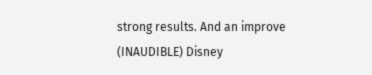strong results. And an improve (INAUDIBLE) Disney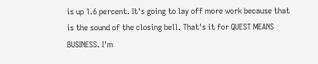is up 1.6 percent. It's going to lay off more work because that is the sound of the closing bell. That's it for QUEST MEANS BUSINESS. I'm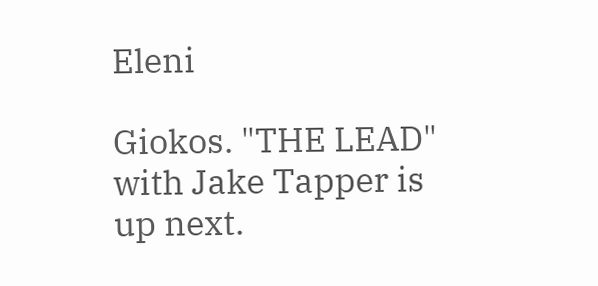Eleni

Giokos. "THE LEAD" with Jake Tapper is up next.